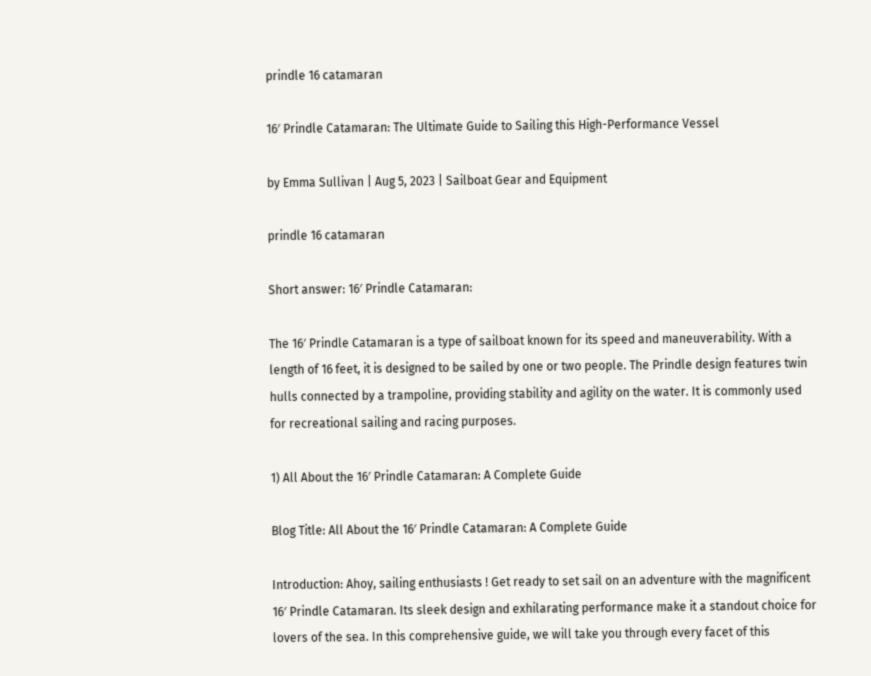prindle 16 catamaran

16′ Prindle Catamaran: The Ultimate Guide to Sailing this High-Performance Vessel

by Emma Sullivan | Aug 5, 2023 | Sailboat Gear and Equipment

prindle 16 catamaran

Short answer: 16′ Prindle Catamaran:

The 16′ Prindle Catamaran is a type of sailboat known for its speed and maneuverability. With a length of 16 feet, it is designed to be sailed by one or two people. The Prindle design features twin hulls connected by a trampoline, providing stability and agility on the water. It is commonly used for recreational sailing and racing purposes.

1) All About the 16′ Prindle Catamaran: A Complete Guide

Blog Title: All About the 16′ Prindle Catamaran: A Complete Guide

Introduction: Ahoy, sailing enthusiasts ! Get ready to set sail on an adventure with the magnificent 16′ Prindle Catamaran. Its sleek design and exhilarating performance make it a standout choice for lovers of the sea. In this comprehensive guide, we will take you through every facet of this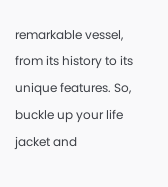remarkable vessel, from its history to its unique features. So, buckle up your life jacket and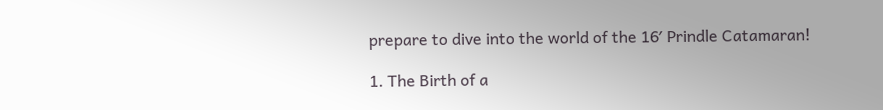prepare to dive into the world of the 16′ Prindle Catamaran!

1. The Birth of a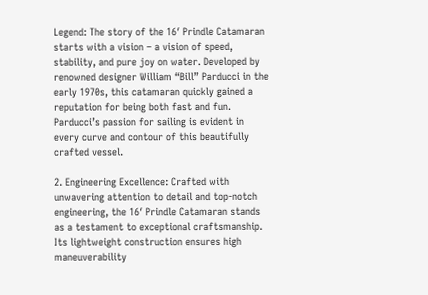Legend: The story of the 16′ Prindle Catamaran starts with a vision – a vision of speed, stability, and pure joy on water. Developed by renowned designer William “Bill” Parducci in the early 1970s, this catamaran quickly gained a reputation for being both fast and fun. Parducci’s passion for sailing is evident in every curve and contour of this beautifully crafted vessel.

2. Engineering Excellence: Crafted with unwavering attention to detail and top-notch engineering, the 16′ Prindle Catamaran stands as a testament to exceptional craftsmanship. Its lightweight construction ensures high maneuverability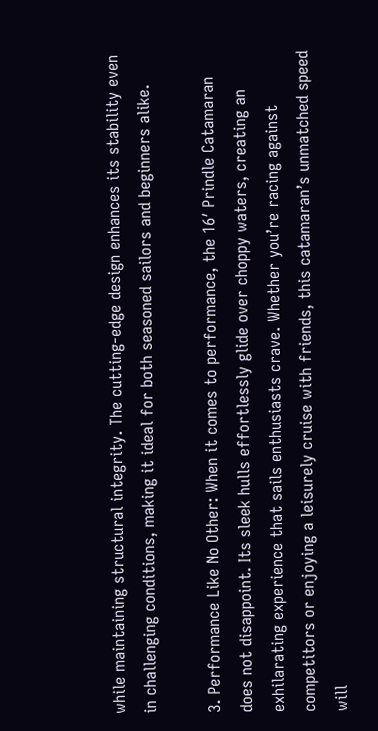while maintaining structural integrity. The cutting-edge design enhances its stability even in challenging conditions, making it ideal for both seasoned sailors and beginners alike.

3. Performance Like No Other: When it comes to performance, the 16′ Prindle Catamaran does not disappoint. Its sleek hulls effortlessly glide over choppy waters, creating an exhilarating experience that sails enthusiasts crave. Whether you’re racing against competitors or enjoying a leisurely cruise with friends, this catamaran’s unmatched speed will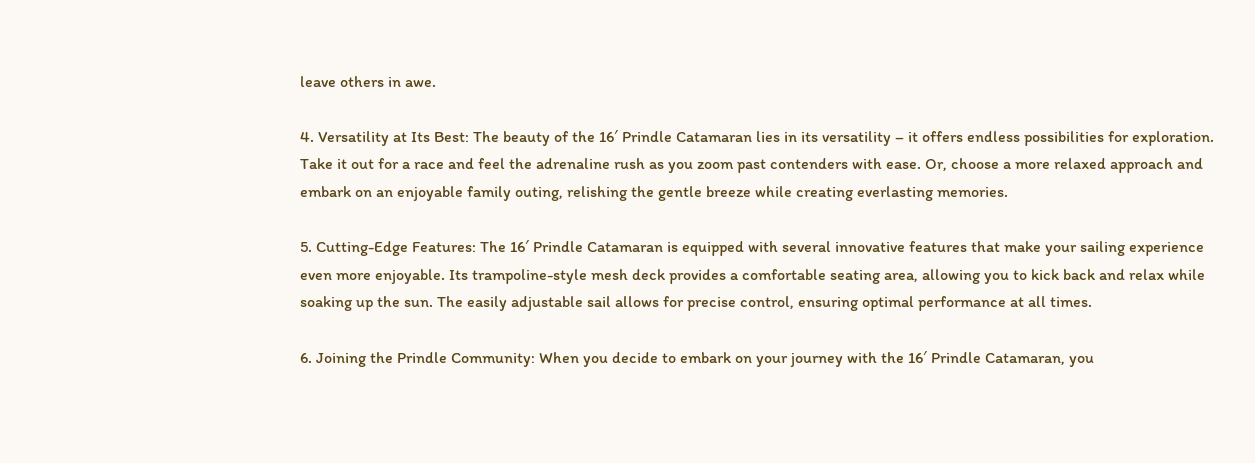leave others in awe.

4. Versatility at Its Best: The beauty of the 16′ Prindle Catamaran lies in its versatility – it offers endless possibilities for exploration. Take it out for a race and feel the adrenaline rush as you zoom past contenders with ease. Or, choose a more relaxed approach and embark on an enjoyable family outing, relishing the gentle breeze while creating everlasting memories.

5. Cutting-Edge Features: The 16′ Prindle Catamaran is equipped with several innovative features that make your sailing experience even more enjoyable. Its trampoline-style mesh deck provides a comfortable seating area, allowing you to kick back and relax while soaking up the sun. The easily adjustable sail allows for precise control, ensuring optimal performance at all times.

6. Joining the Prindle Community: When you decide to embark on your journey with the 16′ Prindle Catamaran, you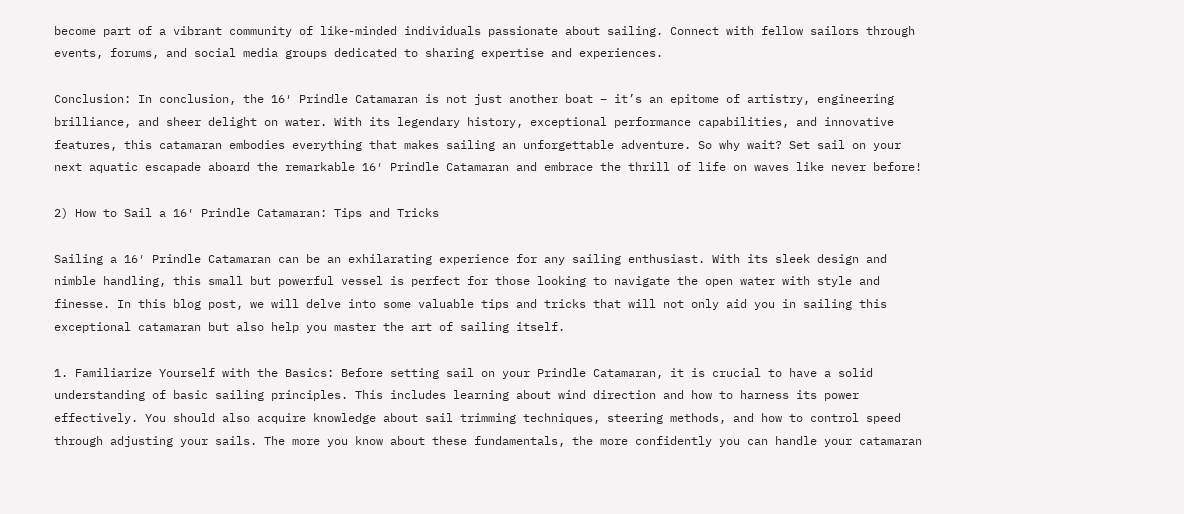become part of a vibrant community of like-minded individuals passionate about sailing. Connect with fellow sailors through events, forums, and social media groups dedicated to sharing expertise and experiences.

Conclusion: In conclusion, the 16′ Prindle Catamaran is not just another boat – it’s an epitome of artistry, engineering brilliance, and sheer delight on water. With its legendary history, exceptional performance capabilities, and innovative features, this catamaran embodies everything that makes sailing an unforgettable adventure. So why wait? Set sail on your next aquatic escapade aboard the remarkable 16′ Prindle Catamaran and embrace the thrill of life on waves like never before!

2) How to Sail a 16′ Prindle Catamaran: Tips and Tricks

Sailing a 16′ Prindle Catamaran can be an exhilarating experience for any sailing enthusiast. With its sleek design and nimble handling, this small but powerful vessel is perfect for those looking to navigate the open water with style and finesse. In this blog post, we will delve into some valuable tips and tricks that will not only aid you in sailing this exceptional catamaran but also help you master the art of sailing itself.

1. Familiarize Yourself with the Basics: Before setting sail on your Prindle Catamaran, it is crucial to have a solid understanding of basic sailing principles. This includes learning about wind direction and how to harness its power effectively. You should also acquire knowledge about sail trimming techniques, steering methods, and how to control speed through adjusting your sails. The more you know about these fundamentals, the more confidently you can handle your catamaran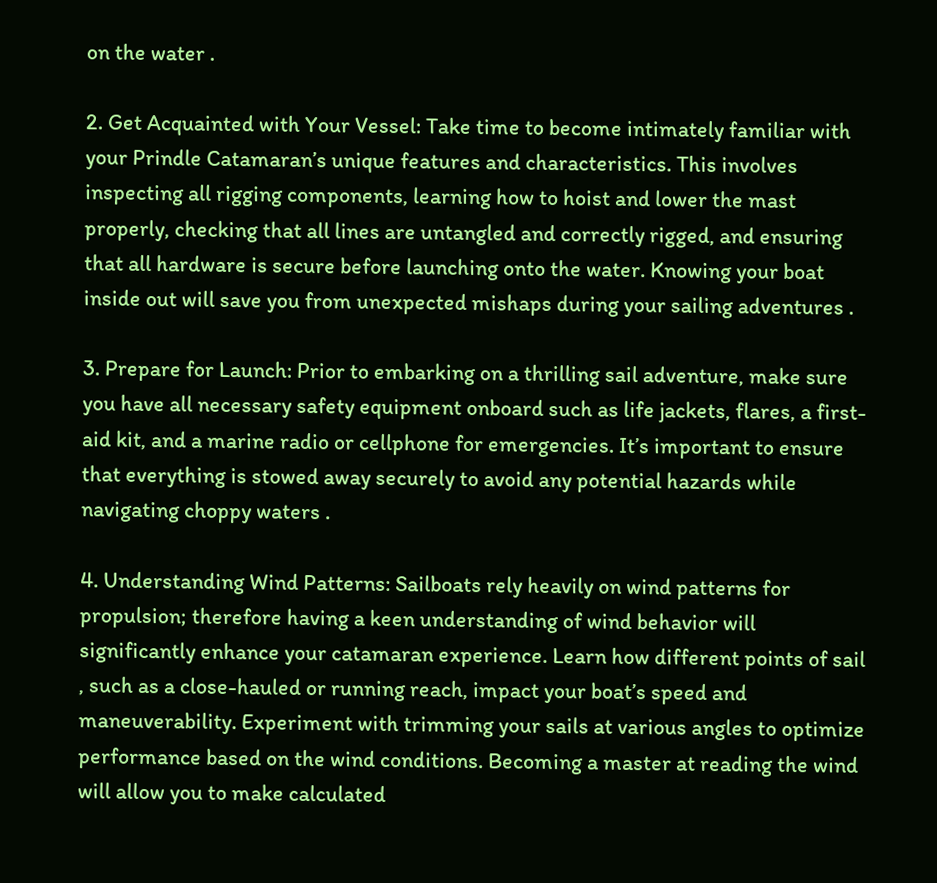on the water .

2. Get Acquainted with Your Vessel: Take time to become intimately familiar with your Prindle Catamaran’s unique features and characteristics. This involves inspecting all rigging components, learning how to hoist and lower the mast properly, checking that all lines are untangled and correctly rigged, and ensuring that all hardware is secure before launching onto the water. Knowing your boat inside out will save you from unexpected mishaps during your sailing adventures .

3. Prepare for Launch: Prior to embarking on a thrilling sail adventure, make sure you have all necessary safety equipment onboard such as life jackets, flares, a first-aid kit, and a marine radio or cellphone for emergencies. It’s important to ensure that everything is stowed away securely to avoid any potential hazards while navigating choppy waters .

4. Understanding Wind Patterns: Sailboats rely heavily on wind patterns for propulsion; therefore having a keen understanding of wind behavior will significantly enhance your catamaran experience. Learn how different points of sail , such as a close-hauled or running reach, impact your boat’s speed and maneuverability. Experiment with trimming your sails at various angles to optimize performance based on the wind conditions. Becoming a master at reading the wind will allow you to make calculated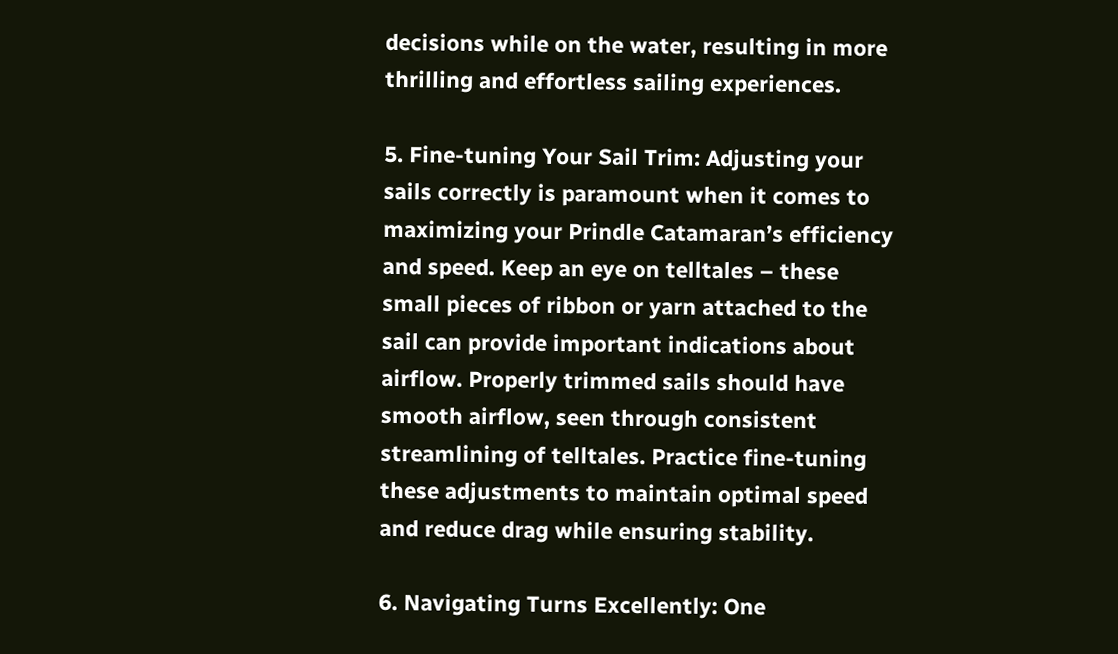decisions while on the water, resulting in more thrilling and effortless sailing experiences.

5. Fine-tuning Your Sail Trim: Adjusting your sails correctly is paramount when it comes to maximizing your Prindle Catamaran’s efficiency and speed. Keep an eye on telltales – these small pieces of ribbon or yarn attached to the sail can provide important indications about airflow. Properly trimmed sails should have smooth airflow, seen through consistent streamlining of telltales. Practice fine-tuning these adjustments to maintain optimal speed and reduce drag while ensuring stability.

6. Navigating Turns Excellently: One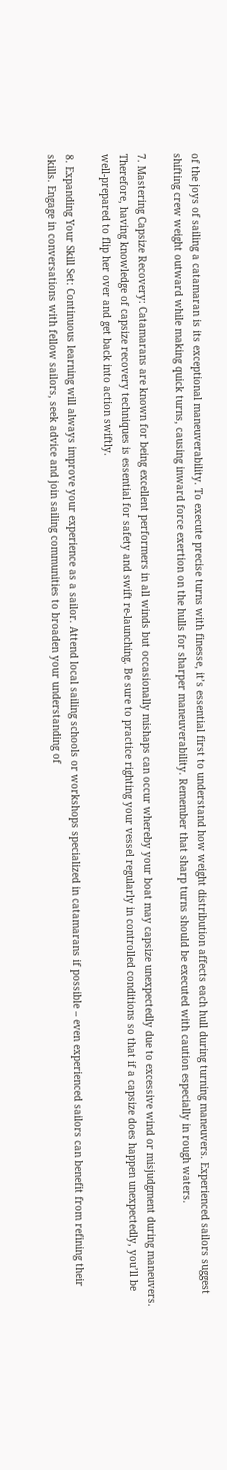of the joys of sailing a catamaran is its exceptional maneuverability. To execute precise turns with finesse, it’s essential first to understand how weight distribution affects each hull during turning maneuvers. Experienced sailors suggest shifting crew weight outward while making quick turns, causing inward force exertion on the hulls for sharper maneuverability. Remember that sharp turns should be executed with caution especially in rough waters.

7. Mastering Capsize Recovery: Catamarans are known for being excellent performers in all winds but occasionally mishaps can occur whereby your boat may capsize unexpectedly due to excessive wind or misjudgment during maneuvers. Therefore, having knowledge of capsize recovery techniques is essential for safety and swift re-launching. Be sure to practice righting your vessel regularly in controlled conditions so that if a capsize does happen unexpectedly, you’ll be well-prepared to flip her over and get back into action swiftly.

8. Expanding Your Skill Set: Continuous learning will always improve your experience as a sailor. Attend local sailing schools or workshops specialized in catamarans if possible – even experienced sailors can benefit from refining their skills. Engage in conversations with fellow sailors, seek advice and join sailing communities to broaden your understanding of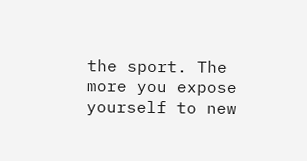the sport. The more you expose yourself to new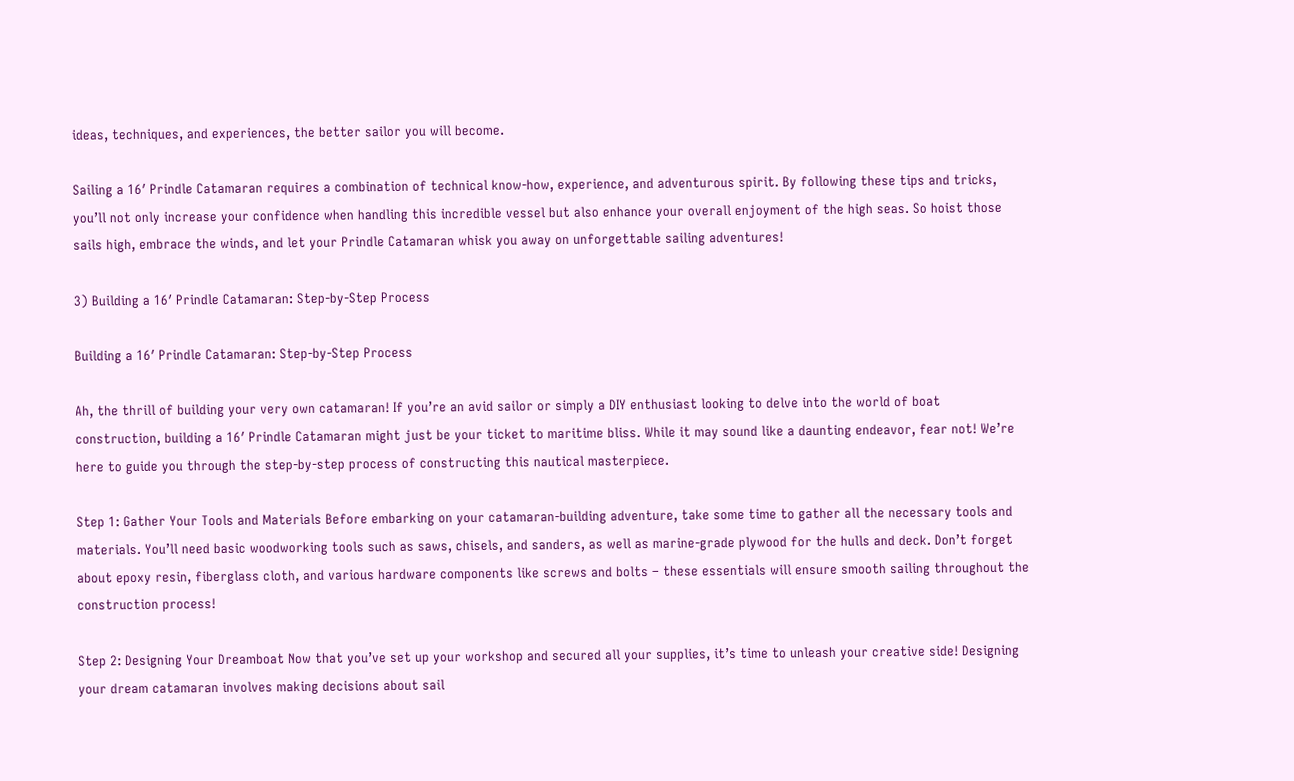ideas, techniques, and experiences, the better sailor you will become.

Sailing a 16′ Prindle Catamaran requires a combination of technical know-how, experience, and adventurous spirit. By following these tips and tricks, you’ll not only increase your confidence when handling this incredible vessel but also enhance your overall enjoyment of the high seas. So hoist those sails high, embrace the winds, and let your Prindle Catamaran whisk you away on unforgettable sailing adventures!

3) Building a 16′ Prindle Catamaran: Step-by-Step Process

Building a 16′ Prindle Catamaran: Step-by-Step Process

Ah, the thrill of building your very own catamaran! If you’re an avid sailor or simply a DIY enthusiast looking to delve into the world of boat construction, building a 16′ Prindle Catamaran might just be your ticket to maritime bliss. While it may sound like a daunting endeavor, fear not! We’re here to guide you through the step-by-step process of constructing this nautical masterpiece.

Step 1: Gather Your Tools and Materials Before embarking on your catamaran-building adventure, take some time to gather all the necessary tools and materials. You’ll need basic woodworking tools such as saws, chisels, and sanders, as well as marine-grade plywood for the hulls and deck. Don’t forget about epoxy resin, fiberglass cloth, and various hardware components like screws and bolts – these essentials will ensure smooth sailing throughout the construction process!

Step 2: Designing Your Dreamboat Now that you’ve set up your workshop and secured all your supplies, it’s time to unleash your creative side! Designing your dream catamaran involves making decisions about sail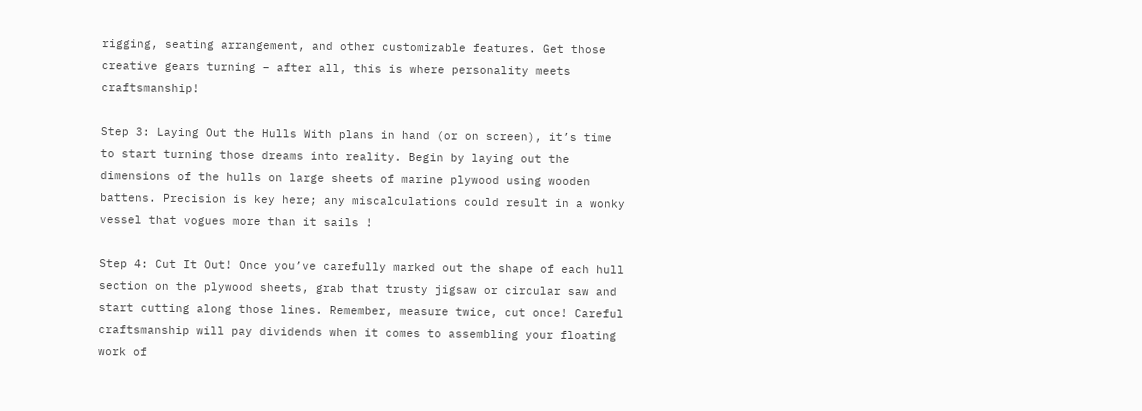rigging, seating arrangement, and other customizable features. Get those creative gears turning – after all, this is where personality meets craftsmanship!

Step 3: Laying Out the Hulls With plans in hand (or on screen), it’s time to start turning those dreams into reality. Begin by laying out the dimensions of the hulls on large sheets of marine plywood using wooden battens. Precision is key here; any miscalculations could result in a wonky vessel that vogues more than it sails !

Step 4: Cut It Out! Once you’ve carefully marked out the shape of each hull section on the plywood sheets, grab that trusty jigsaw or circular saw and start cutting along those lines. Remember, measure twice, cut once! Careful craftsmanship will pay dividends when it comes to assembling your floating work of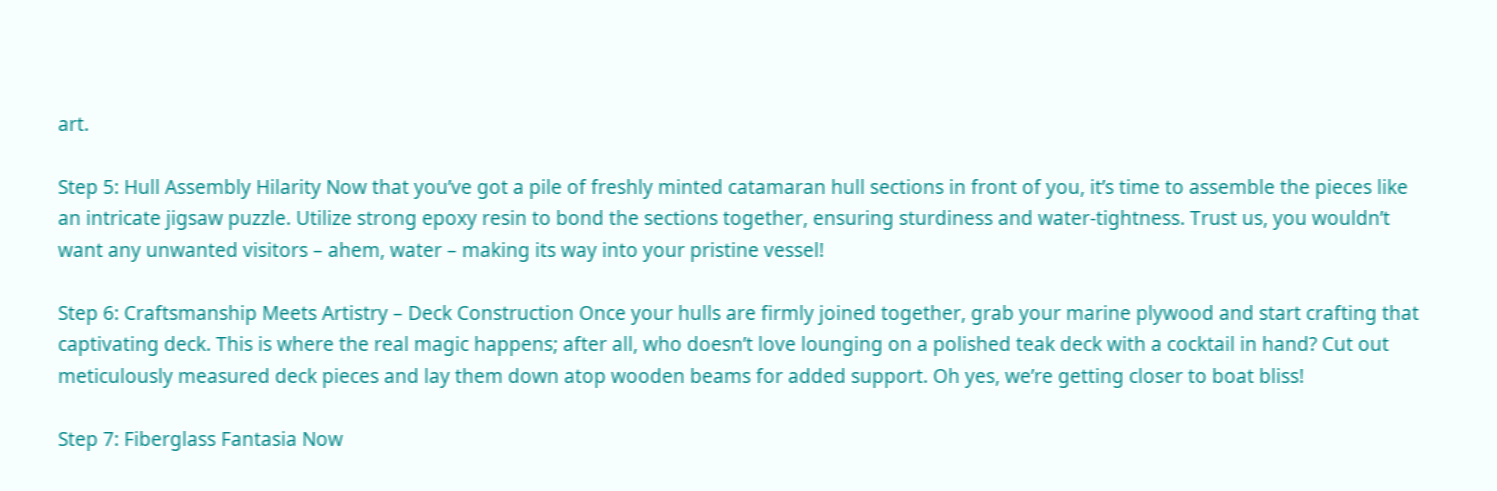art.

Step 5: Hull Assembly Hilarity Now that you’ve got a pile of freshly minted catamaran hull sections in front of you, it’s time to assemble the pieces like an intricate jigsaw puzzle. Utilize strong epoxy resin to bond the sections together, ensuring sturdiness and water-tightness. Trust us, you wouldn’t want any unwanted visitors – ahem, water – making its way into your pristine vessel!

Step 6: Craftsmanship Meets Artistry – Deck Construction Once your hulls are firmly joined together, grab your marine plywood and start crafting that captivating deck. This is where the real magic happens; after all, who doesn’t love lounging on a polished teak deck with a cocktail in hand? Cut out meticulously measured deck pieces and lay them down atop wooden beams for added support. Oh yes, we’re getting closer to boat bliss!

Step 7: Fiberglass Fantasia Now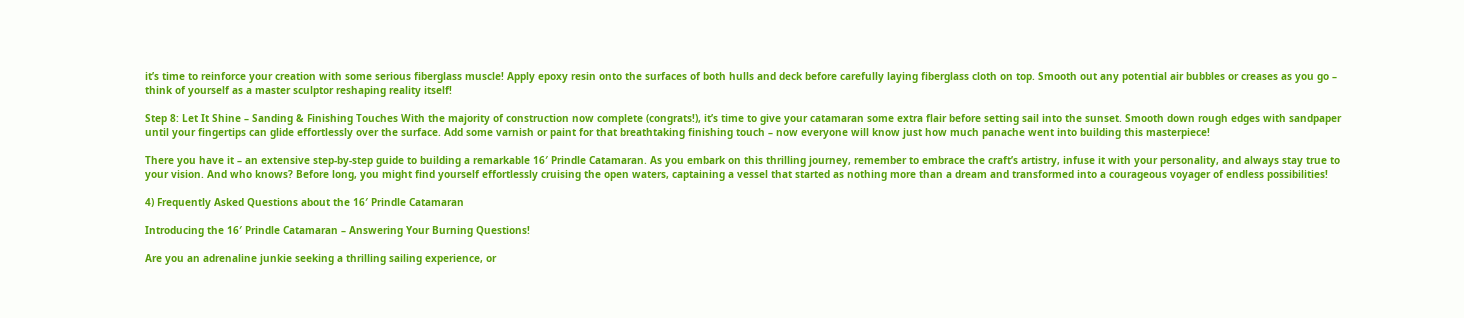it’s time to reinforce your creation with some serious fiberglass muscle! Apply epoxy resin onto the surfaces of both hulls and deck before carefully laying fiberglass cloth on top. Smooth out any potential air bubbles or creases as you go – think of yourself as a master sculptor reshaping reality itself!

Step 8: Let It Shine – Sanding & Finishing Touches With the majority of construction now complete (congrats!), it’s time to give your catamaran some extra flair before setting sail into the sunset. Smooth down rough edges with sandpaper until your fingertips can glide effortlessly over the surface. Add some varnish or paint for that breathtaking finishing touch – now everyone will know just how much panache went into building this masterpiece!

There you have it – an extensive step-by-step guide to building a remarkable 16′ Prindle Catamaran. As you embark on this thrilling journey, remember to embrace the craft’s artistry, infuse it with your personality, and always stay true to your vision. And who knows? Before long, you might find yourself effortlessly cruising the open waters, captaining a vessel that started as nothing more than a dream and transformed into a courageous voyager of endless possibilities!

4) Frequently Asked Questions about the 16′ Prindle Catamaran

Introducing the 16′ Prindle Catamaran – Answering Your Burning Questions!

Are you an adrenaline junkie seeking a thrilling sailing experience, or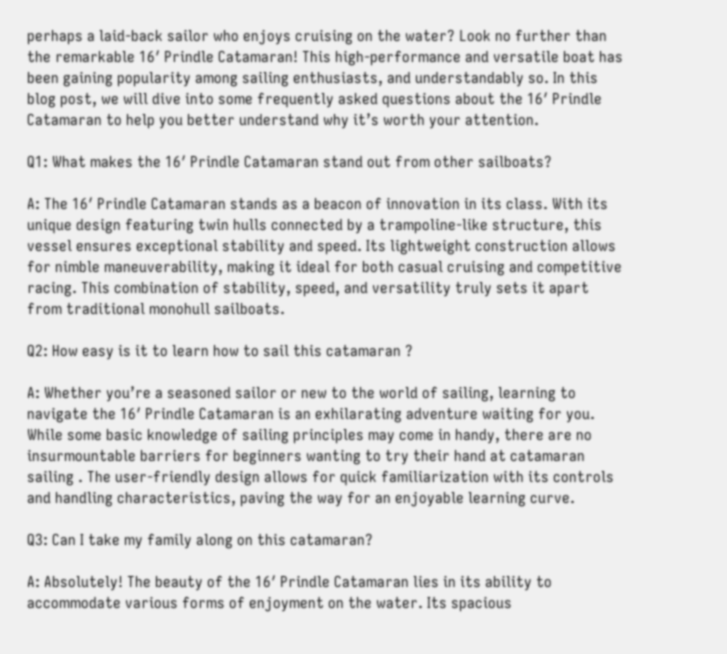perhaps a laid-back sailor who enjoys cruising on the water? Look no further than the remarkable 16′ Prindle Catamaran! This high-performance and versatile boat has been gaining popularity among sailing enthusiasts, and understandably so. In this blog post, we will dive into some frequently asked questions about the 16′ Prindle Catamaran to help you better understand why it’s worth your attention.

Q1: What makes the 16′ Prindle Catamaran stand out from other sailboats?

A: The 16′ Prindle Catamaran stands as a beacon of innovation in its class. With its unique design featuring twin hulls connected by a trampoline-like structure, this vessel ensures exceptional stability and speed. Its lightweight construction allows for nimble maneuverability, making it ideal for both casual cruising and competitive racing. This combination of stability, speed, and versatility truly sets it apart from traditional monohull sailboats.

Q2: How easy is it to learn how to sail this catamaran ?

A: Whether you’re a seasoned sailor or new to the world of sailing, learning to navigate the 16′ Prindle Catamaran is an exhilarating adventure waiting for you. While some basic knowledge of sailing principles may come in handy, there are no insurmountable barriers for beginners wanting to try their hand at catamaran sailing . The user-friendly design allows for quick familiarization with its controls and handling characteristics, paving the way for an enjoyable learning curve.

Q3: Can I take my family along on this catamaran?

A: Absolutely! The beauty of the 16′ Prindle Catamaran lies in its ability to accommodate various forms of enjoyment on the water. Its spacious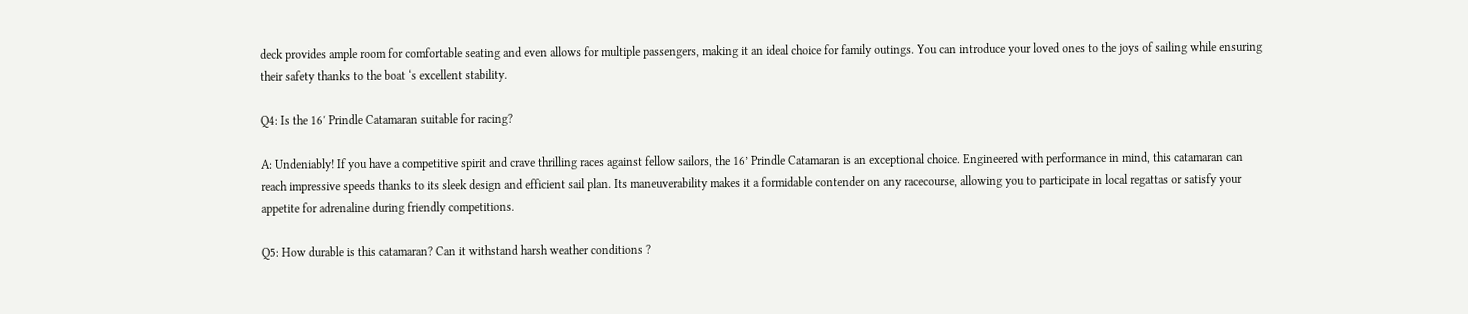deck provides ample room for comfortable seating and even allows for multiple passengers, making it an ideal choice for family outings. You can introduce your loved ones to the joys of sailing while ensuring their safety thanks to the boat ‘s excellent stability.

Q4: Is the 16′ Prindle Catamaran suitable for racing?

A: Undeniably! If you have a competitive spirit and crave thrilling races against fellow sailors, the 16’ Prindle Catamaran is an exceptional choice. Engineered with performance in mind, this catamaran can reach impressive speeds thanks to its sleek design and efficient sail plan. Its maneuverability makes it a formidable contender on any racecourse, allowing you to participate in local regattas or satisfy your appetite for adrenaline during friendly competitions.

Q5: How durable is this catamaran? Can it withstand harsh weather conditions ?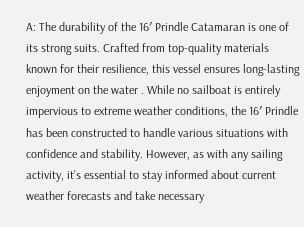A: The durability of the 16′ Prindle Catamaran is one of its strong suits. Crafted from top-quality materials known for their resilience, this vessel ensures long-lasting enjoyment on the water . While no sailboat is entirely impervious to extreme weather conditions, the 16′ Prindle has been constructed to handle various situations with confidence and stability. However, as with any sailing activity, it’s essential to stay informed about current weather forecasts and take necessary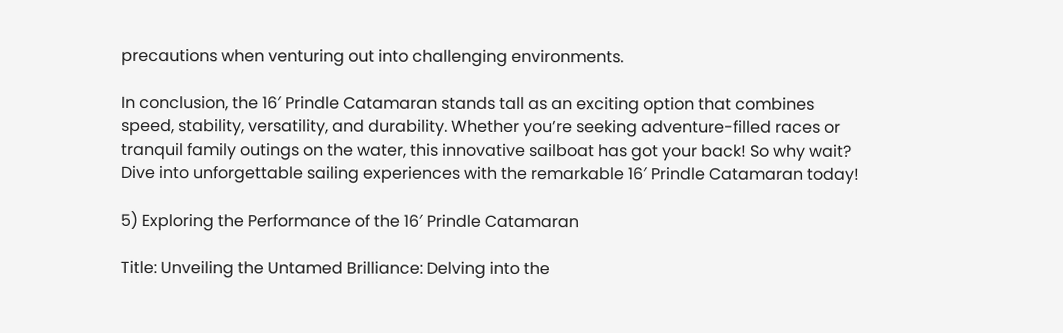precautions when venturing out into challenging environments.

In conclusion, the 16′ Prindle Catamaran stands tall as an exciting option that combines speed, stability, versatility, and durability. Whether you’re seeking adventure-filled races or tranquil family outings on the water, this innovative sailboat has got your back! So why wait? Dive into unforgettable sailing experiences with the remarkable 16′ Prindle Catamaran today!

5) Exploring the Performance of the 16′ Prindle Catamaran

Title: Unveiling the Untamed Brilliance: Delving into the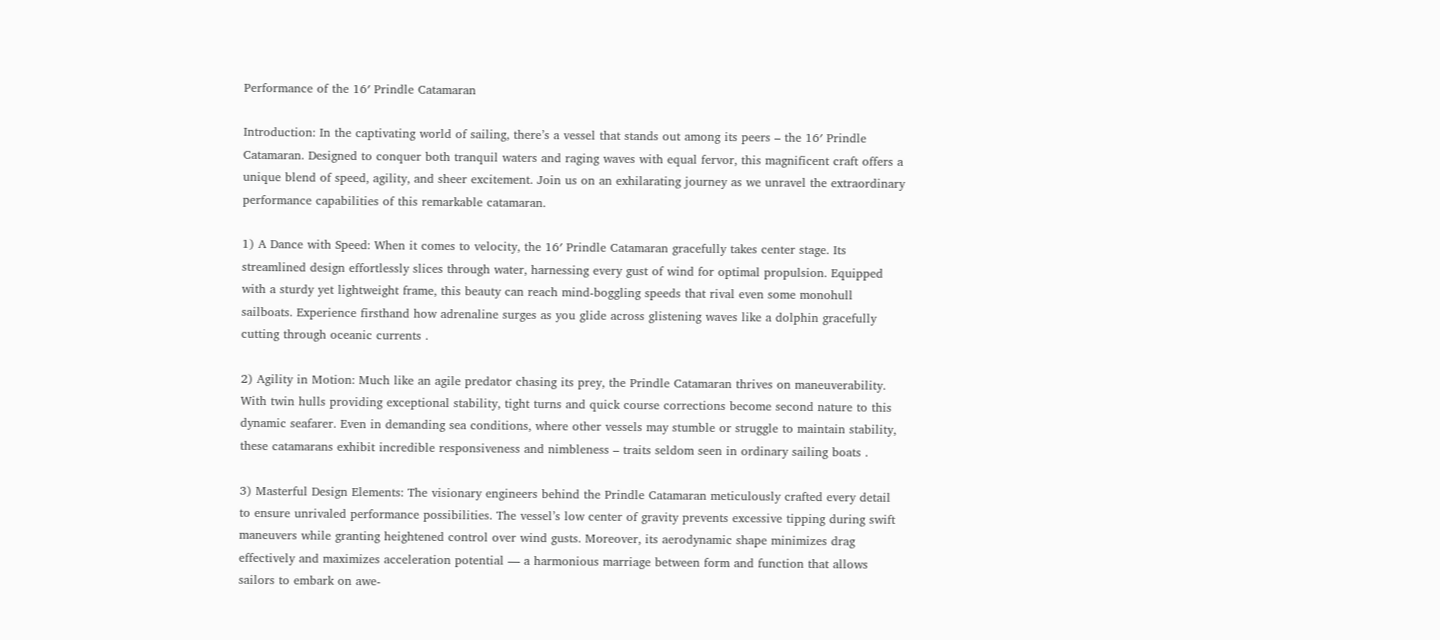Performance of the 16′ Prindle Catamaran

Introduction: In the captivating world of sailing, there’s a vessel that stands out among its peers – the 16′ Prindle Catamaran. Designed to conquer both tranquil waters and raging waves with equal fervor, this magnificent craft offers a unique blend of speed, agility, and sheer excitement. Join us on an exhilarating journey as we unravel the extraordinary performance capabilities of this remarkable catamaran.

1) A Dance with Speed: When it comes to velocity, the 16′ Prindle Catamaran gracefully takes center stage. Its streamlined design effortlessly slices through water, harnessing every gust of wind for optimal propulsion. Equipped with a sturdy yet lightweight frame, this beauty can reach mind-boggling speeds that rival even some monohull sailboats. Experience firsthand how adrenaline surges as you glide across glistening waves like a dolphin gracefully cutting through oceanic currents .

2) Agility in Motion: Much like an agile predator chasing its prey, the Prindle Catamaran thrives on maneuverability. With twin hulls providing exceptional stability, tight turns and quick course corrections become second nature to this dynamic seafarer. Even in demanding sea conditions, where other vessels may stumble or struggle to maintain stability, these catamarans exhibit incredible responsiveness and nimbleness – traits seldom seen in ordinary sailing boats .

3) Masterful Design Elements: The visionary engineers behind the Prindle Catamaran meticulously crafted every detail to ensure unrivaled performance possibilities. The vessel’s low center of gravity prevents excessive tipping during swift maneuvers while granting heightened control over wind gusts. Moreover, its aerodynamic shape minimizes drag effectively and maximizes acceleration potential — a harmonious marriage between form and function that allows sailors to embark on awe-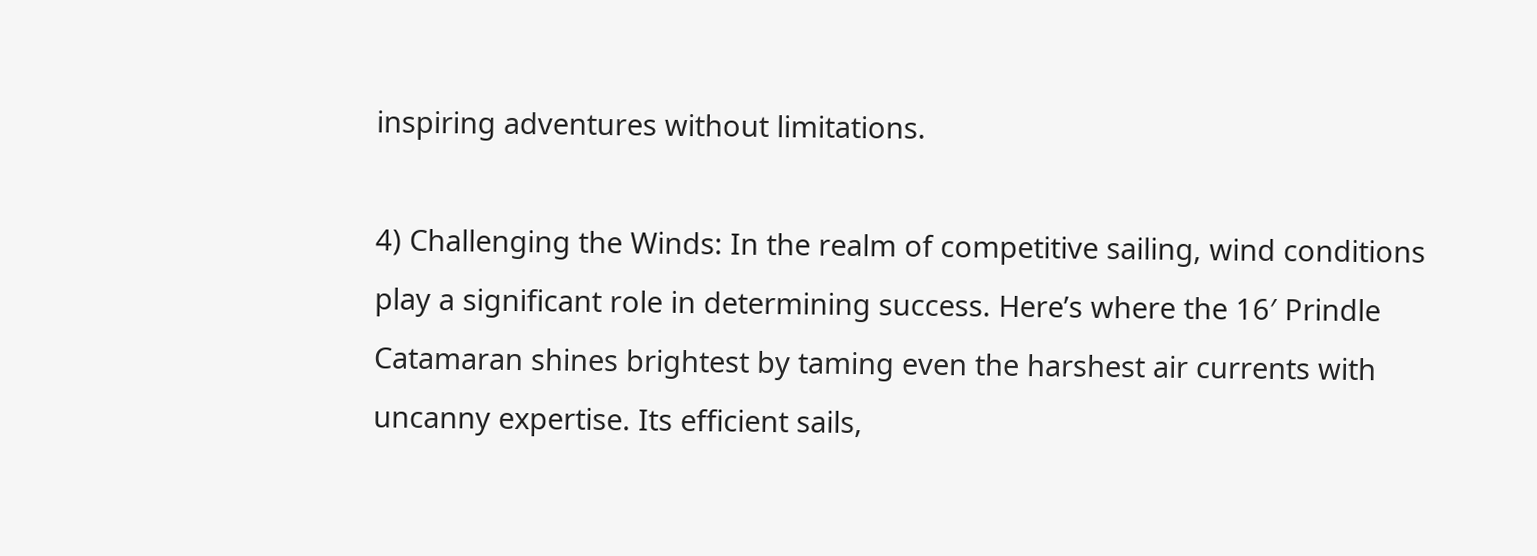inspiring adventures without limitations.

4) Challenging the Winds: In the realm of competitive sailing, wind conditions play a significant role in determining success. Here’s where the 16′ Prindle Catamaran shines brightest by taming even the harshest air currents with uncanny expertise. Its efficient sails,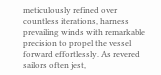meticulously refined over countless iterations, harness prevailing winds with remarkable precision to propel the vessel forward effortlessly. As revered sailors often jest,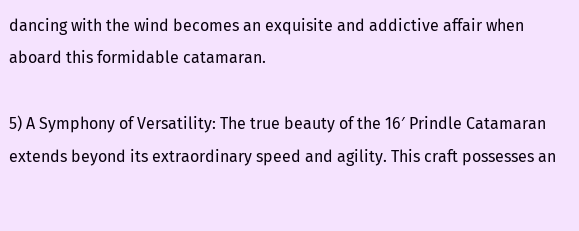dancing with the wind becomes an exquisite and addictive affair when aboard this formidable catamaran.

5) A Symphony of Versatility: The true beauty of the 16′ Prindle Catamaran extends beyond its extraordinary speed and agility. This craft possesses an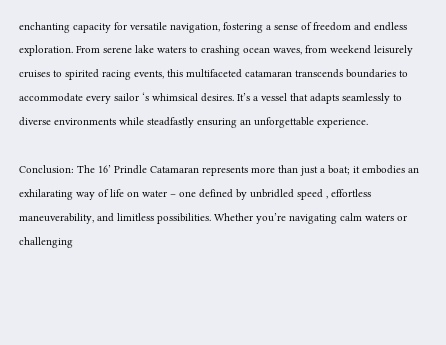enchanting capacity for versatile navigation, fostering a sense of freedom and endless exploration. From serene lake waters to crashing ocean waves, from weekend leisurely cruises to spirited racing events, this multifaceted catamaran transcends boundaries to accommodate every sailor ‘s whimsical desires. It’s a vessel that adapts seamlessly to diverse environments while steadfastly ensuring an unforgettable experience.

Conclusion: The 16’ Prindle Catamaran represents more than just a boat; it embodies an exhilarating way of life on water – one defined by unbridled speed , effortless maneuverability, and limitless possibilities. Whether you’re navigating calm waters or challenging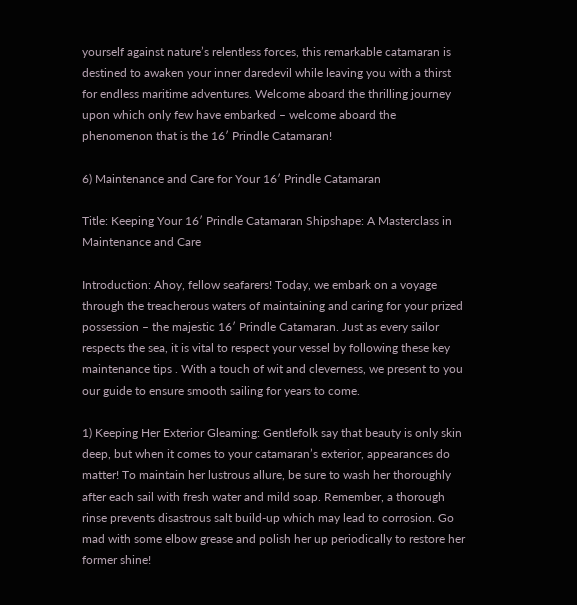yourself against nature’s relentless forces, this remarkable catamaran is destined to awaken your inner daredevil while leaving you with a thirst for endless maritime adventures. Welcome aboard the thrilling journey upon which only few have embarked – welcome aboard the phenomenon that is the 16′ Prindle Catamaran!

6) Maintenance and Care for Your 16′ Prindle Catamaran

Title: Keeping Your 16′ Prindle Catamaran Shipshape: A Masterclass in Maintenance and Care

Introduction: Ahoy, fellow seafarers! Today, we embark on a voyage through the treacherous waters of maintaining and caring for your prized possession – the majestic 16′ Prindle Catamaran. Just as every sailor respects the sea, it is vital to respect your vessel by following these key maintenance tips . With a touch of wit and cleverness, we present to you our guide to ensure smooth sailing for years to come.

1) Keeping Her Exterior Gleaming: Gentlefolk say that beauty is only skin deep, but when it comes to your catamaran’s exterior, appearances do matter! To maintain her lustrous allure, be sure to wash her thoroughly after each sail with fresh water and mild soap. Remember, a thorough rinse prevents disastrous salt build-up which may lead to corrosion. Go mad with some elbow grease and polish her up periodically to restore her former shine!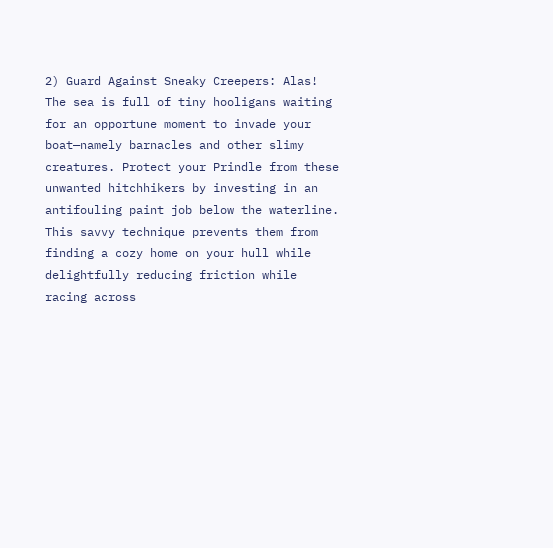2) Guard Against Sneaky Creepers: Alas! The sea is full of tiny hooligans waiting for an opportune moment to invade your boat—namely barnacles and other slimy creatures. Protect your Prindle from these unwanted hitchhikers by investing in an antifouling paint job below the waterline. This savvy technique prevents them from finding a cozy home on your hull while delightfully reducing friction while racing across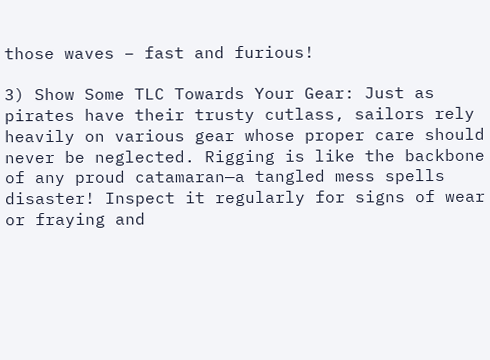those waves – fast and furious!

3) Show Some TLC Towards Your Gear: Just as pirates have their trusty cutlass, sailors rely heavily on various gear whose proper care should never be neglected. Rigging is like the backbone of any proud catamaran—a tangled mess spells disaster! Inspect it regularly for signs of wear or fraying and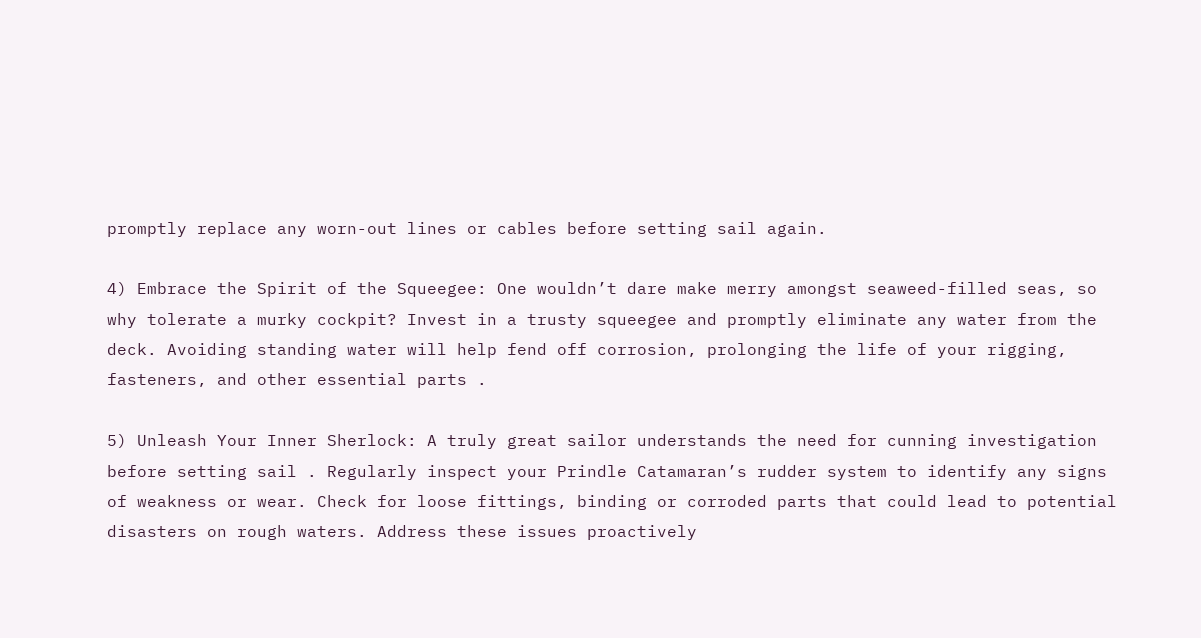promptly replace any worn-out lines or cables before setting sail again.

4) Embrace the Spirit of the Squeegee: One wouldn’t dare make merry amongst seaweed-filled seas, so why tolerate a murky cockpit? Invest in a trusty squeegee and promptly eliminate any water from the deck. Avoiding standing water will help fend off corrosion, prolonging the life of your rigging, fasteners, and other essential parts .

5) Unleash Your Inner Sherlock: A truly great sailor understands the need for cunning investigation before setting sail . Regularly inspect your Prindle Catamaran’s rudder system to identify any signs of weakness or wear. Check for loose fittings, binding or corroded parts that could lead to potential disasters on rough waters. Address these issues proactively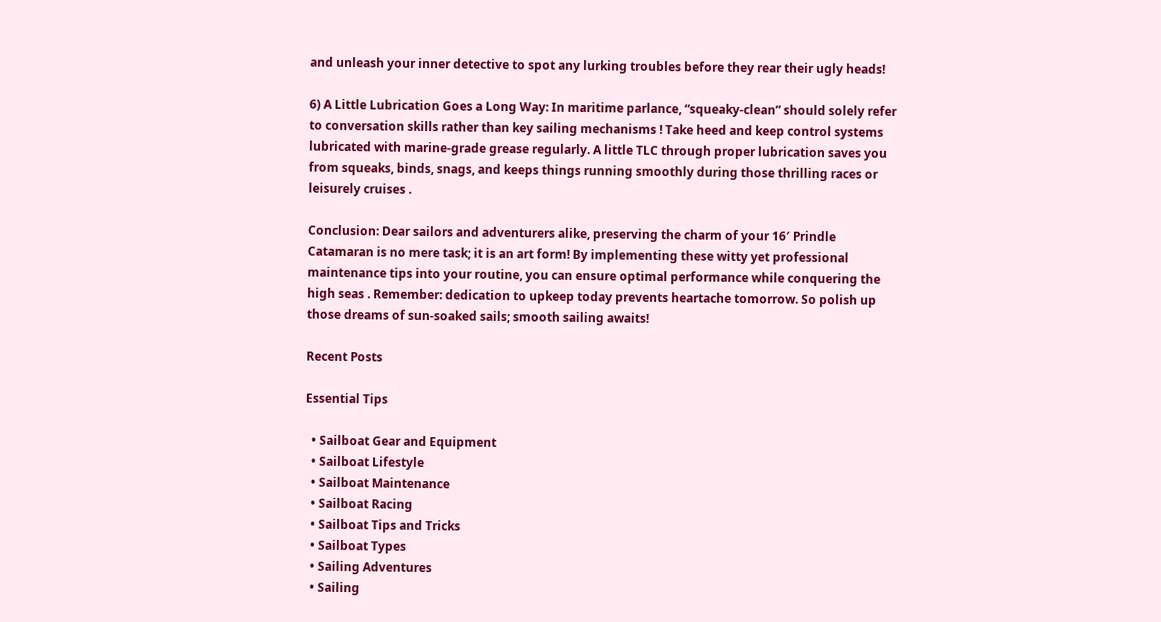and unleash your inner detective to spot any lurking troubles before they rear their ugly heads!

6) A Little Lubrication Goes a Long Way: In maritime parlance, “squeaky-clean” should solely refer to conversation skills rather than key sailing mechanisms ! Take heed and keep control systems lubricated with marine-grade grease regularly. A little TLC through proper lubrication saves you from squeaks, binds, snags, and keeps things running smoothly during those thrilling races or leisurely cruises .

Conclusion: Dear sailors and adventurers alike, preserving the charm of your 16′ Prindle Catamaran is no mere task; it is an art form! By implementing these witty yet professional maintenance tips into your routine, you can ensure optimal performance while conquering the high seas . Remember: dedication to upkeep today prevents heartache tomorrow. So polish up those dreams of sun-soaked sails; smooth sailing awaits!

Recent Posts

Essential Tips

  • Sailboat Gear and Equipment
  • Sailboat Lifestyle
  • Sailboat Maintenance
  • Sailboat Racing
  • Sailboat Tips and Tricks
  • Sailboat Types
  • Sailing Adventures
  • Sailing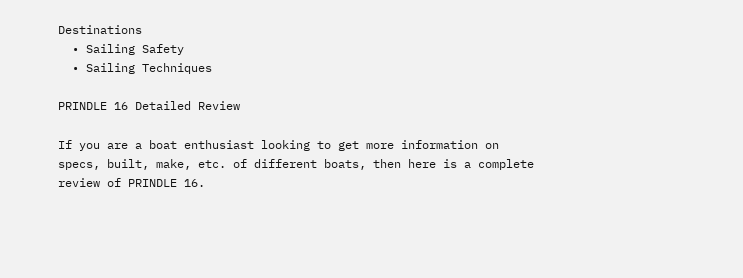Destinations
  • Sailing Safety
  • Sailing Techniques

PRINDLE 16 Detailed Review

If you are a boat enthusiast looking to get more information on specs, built, make, etc. of different boats, then here is a complete review of PRINDLE 16.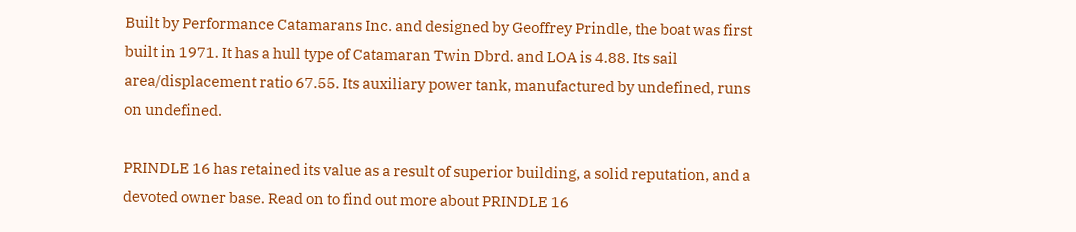Built by Performance Catamarans Inc. and designed by Geoffrey Prindle, the boat was first built in 1971. It has a hull type of Catamaran Twin Dbrd. and LOA is 4.88. Its sail area/displacement ratio 67.55. Its auxiliary power tank, manufactured by undefined, runs on undefined.

PRINDLE 16 has retained its value as a result of superior building, a solid reputation, and a devoted owner base. Read on to find out more about PRINDLE 16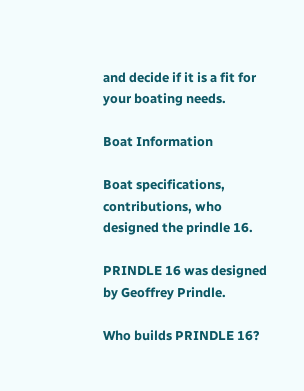and decide if it is a fit for your boating needs.

Boat Information

Boat specifications, contributions, who designed the prindle 16.

PRINDLE 16 was designed by Geoffrey Prindle.

Who builds PRINDLE 16?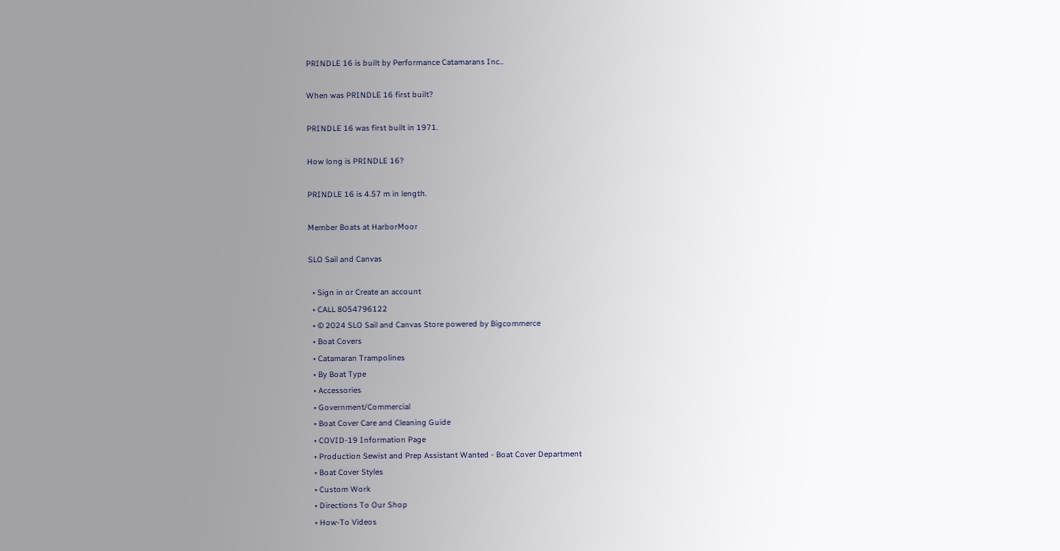PRINDLE 16 is built by Performance Catamarans Inc..

When was PRINDLE 16 first built?

PRINDLE 16 was first built in 1971.

How long is PRINDLE 16?

PRINDLE 16 is 4.57 m in length.

Member Boats at HarborMoor

SLO Sail and Canvas

  • Sign in or Create an account
  • CALL 8054796122
  • © 2024 SLO Sail and Canvas Store powered by Bigcommerce
  • Boat Covers
  • Catamaran Trampolines
  • By Boat Type
  • Accessories
  • Government/Commercial
  • Boat Cover Care and Cleaning Guide
  • COVID-19 Information Page
  • Production Sewist and Prep Assistant Wanted - Boat Cover Department
  • Boat Cover Styles
  • Custom Work
  • Directions To Our Shop
  • How-To Videos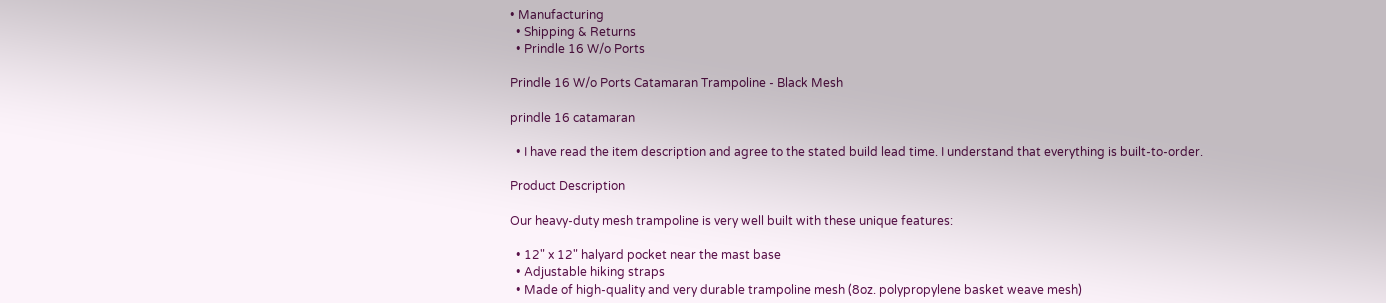• Manufacturing
  • Shipping & Returns
  • Prindle 16 W/o Ports

Prindle 16 W/o Ports Catamaran Trampoline - Black Mesh

prindle 16 catamaran

  • I have read the item description and agree to the stated build lead time. I understand that everything is built-to-order.

Product Description

Our heavy-duty mesh trampoline is very well built with these unique features:

  • 12" x 12" halyard pocket near the mast base
  • Adjustable hiking straps
  • Made of high-quality and very durable trampoline mesh (8oz. polypropylene basket weave mesh)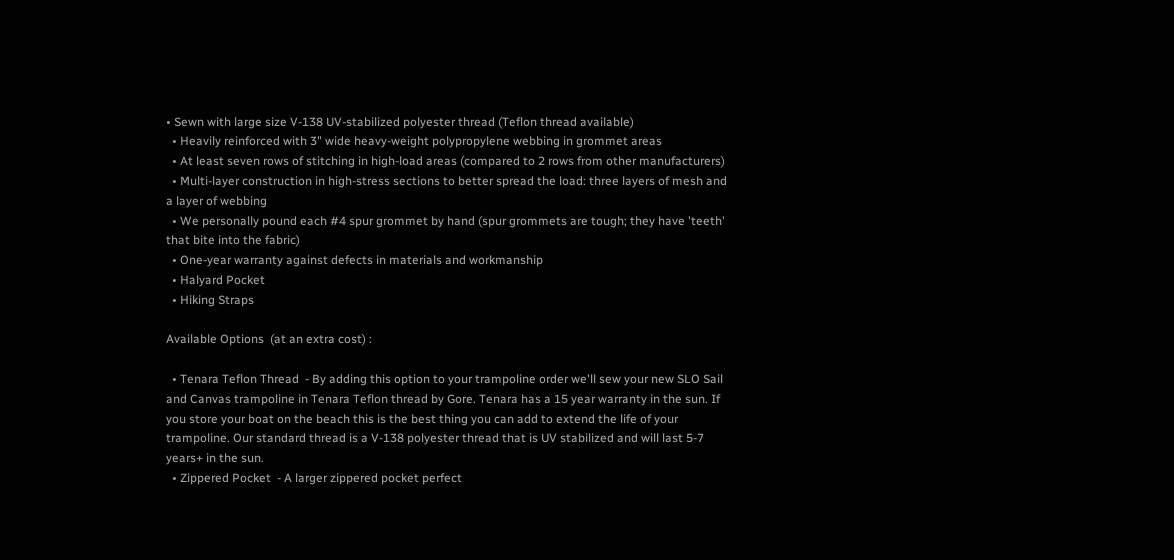• Sewn with large size V-138 UV-stabilized polyester thread (Teflon thread available)
  • Heavily reinforced with 3" wide heavy-weight polypropylene webbing in grommet areas
  • At least seven rows of stitching in high-load areas (compared to 2 rows from other manufacturers)
  • Multi-layer construction in high-stress sections to better spread the load: three layers of mesh and a layer of webbing
  • We personally pound each #4 spur grommet by hand (spur grommets are tough; they have 'teeth' that bite into the fabric)
  • One-year warranty against defects in materials and workmanship
  • Halyard Pocket
  • Hiking Straps

Available Options  (at an extra cost) :

  • Tenara Teflon Thread  - By adding this option to your trampoline order we'll sew your new SLO Sail and Canvas trampoline in Tenara Teflon thread by Gore. Tenara has a 15 year warranty in the sun. If you store your boat on the beach this is the best thing you can add to extend the life of your trampoline. Our standard thread is a V-138 polyester thread that is UV stabilized and will last 5-7 years+ in the sun.
  • Zippered Pocket  - A larger zippered pocket perfect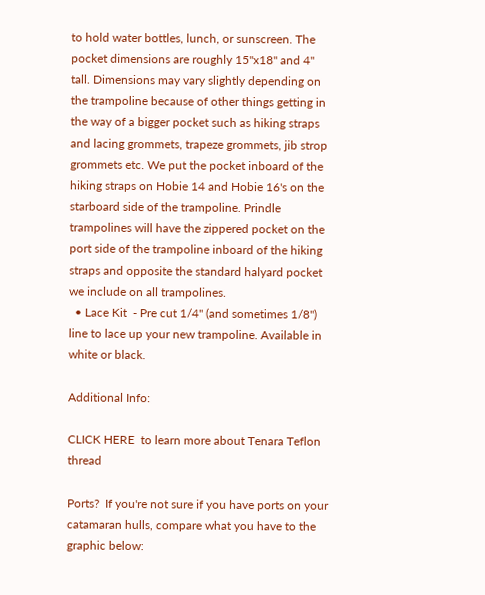to hold water bottles, lunch, or sunscreen. The pocket dimensions are roughly 15"x18" and 4" tall. Dimensions may vary slightly depending on the trampoline because of other things getting in the way of a bigger pocket such as hiking straps and lacing grommets, trapeze grommets, jib strop grommets etc. We put the pocket inboard of the hiking straps on Hobie 14 and Hobie 16's on the starboard side of the trampoline. Prindle trampolines will have the zippered pocket on the port side of the trampoline inboard of the hiking straps and opposite the standard halyard pocket we include on all trampolines.
  • Lace Kit  - Pre cut 1/4" (and sometimes 1/8") line to lace up your new trampoline. Available in white or black.

Additional Info:

CLICK HERE  to learn more about Tenara Teflon thread

Ports?  If you're not sure if you have ports on your catamaran hulls, compare what you have to the graphic below: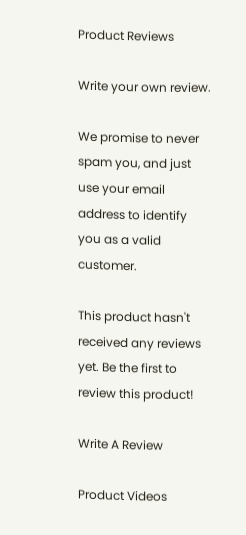Product Reviews

Write your own review.

We promise to never spam you, and just use your email address to identify you as a valid customer.

This product hasn't received any reviews yet. Be the first to review this product!

Write A Review

Product Videos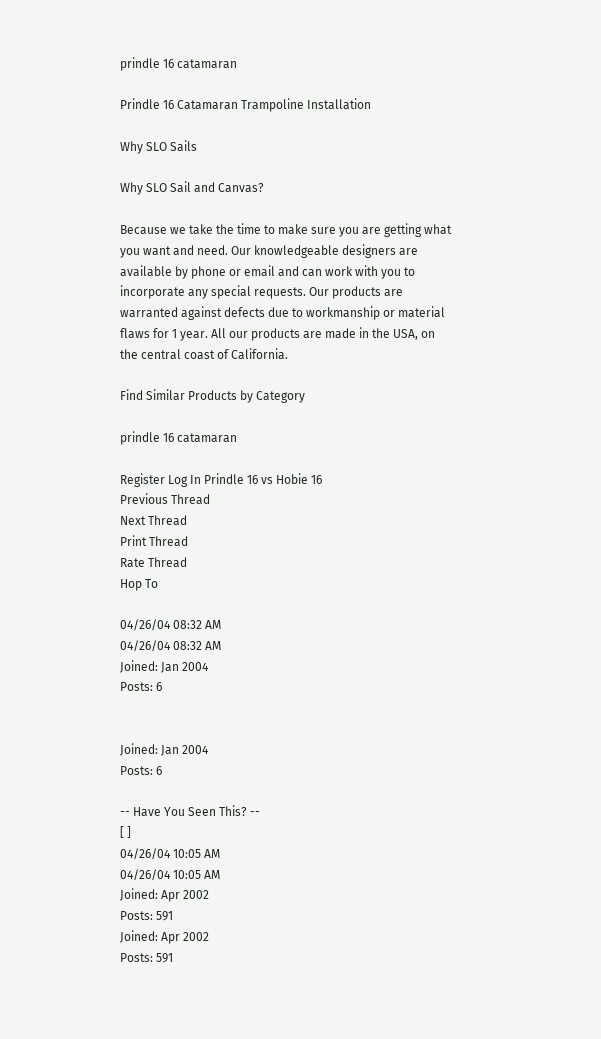prindle 16 catamaran

Prindle 16 Catamaran Trampoline Installation

Why SLO Sails

Why SLO Sail and Canvas?

Because we take the time to make sure you are getting what you want and need. Our knowledgeable designers are available by phone or email and can work with you to incorporate any special requests. Our products are warranted against defects due to workmanship or material flaws for 1 year. All our products are made in the USA, on the central coast of California.

Find Similar Products by Category

prindle 16 catamaran

Register Log In Prindle 16 vs Hobie 16
Previous Thread
Next Thread
Print Thread
Rate Thread
Hop To

04/26/04 08:32 AM
04/26/04 08:32 AM
Joined: Jan 2004
Posts: 6


Joined: Jan 2004
Posts: 6

-- Have You Seen This? --
[ ]
04/26/04 10:05 AM
04/26/04 10:05 AM
Joined: Apr 2002
Posts: 591
Joined: Apr 2002
Posts: 591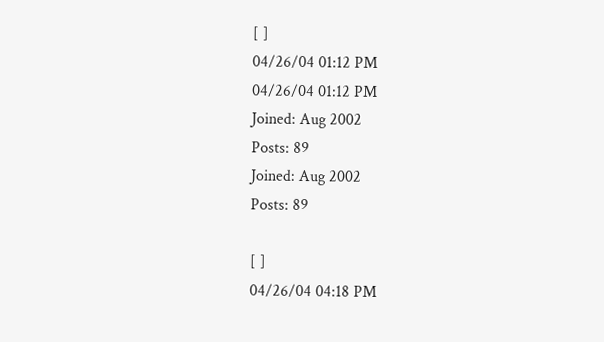[ ]
04/26/04 01:12 PM
04/26/04 01:12 PM
Joined: Aug 2002
Posts: 89
Joined: Aug 2002
Posts: 89

[ ]
04/26/04 04:18 PM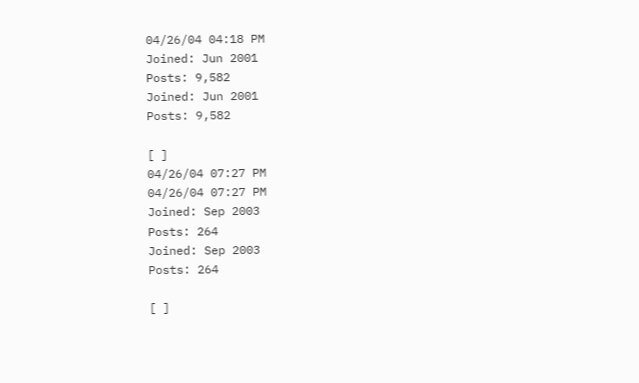04/26/04 04:18 PM
Joined: Jun 2001
Posts: 9,582
Joined: Jun 2001
Posts: 9,582

[ ]
04/26/04 07:27 PM
04/26/04 07:27 PM
Joined: Sep 2003
Posts: 264
Joined: Sep 2003
Posts: 264

[ ]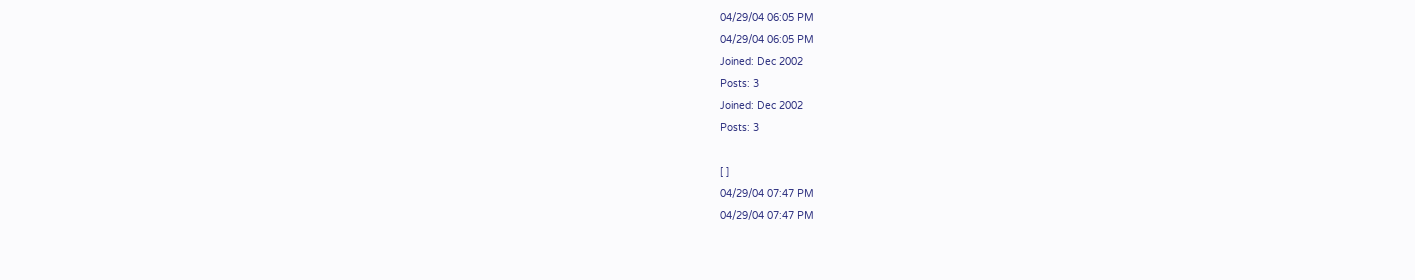04/29/04 06:05 PM
04/29/04 06:05 PM
Joined: Dec 2002
Posts: 3
Joined: Dec 2002
Posts: 3

[ ]
04/29/04 07:47 PM
04/29/04 07:47 PM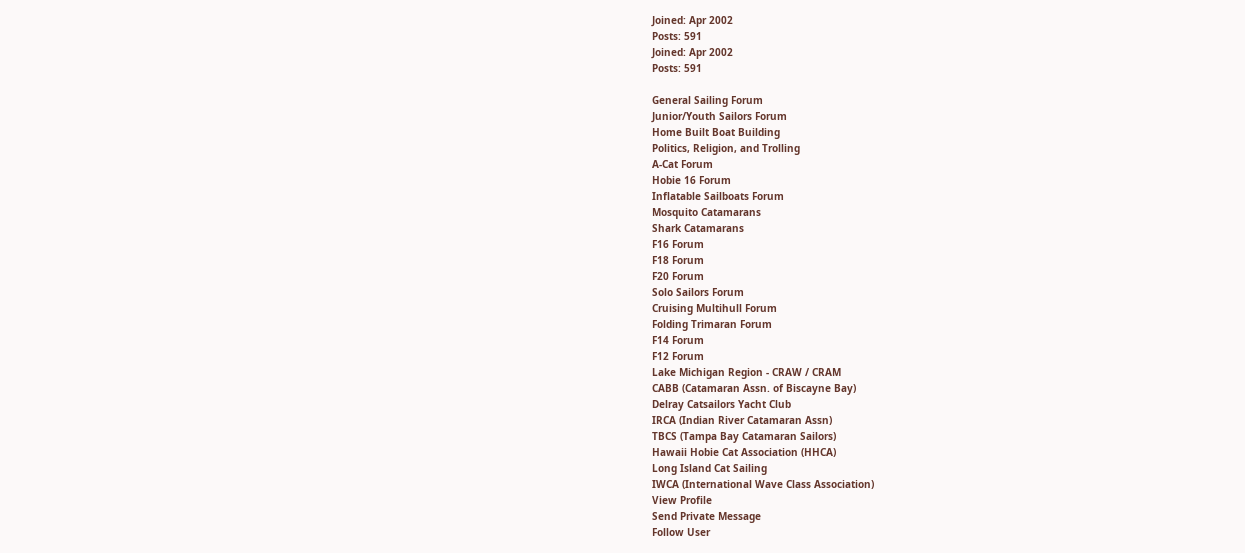Joined: Apr 2002
Posts: 591
Joined: Apr 2002
Posts: 591

General Sailing Forum
Junior/Youth Sailors Forum
Home Built Boat Building
Politics, Religion, and Trolling
A-Cat Forum
Hobie 16 Forum
Inflatable Sailboats Forum
Mosquito Catamarans
Shark Catamarans
F16 Forum
F18 Forum
F20 Forum
Solo Sailors Forum
Cruising Multihull Forum
Folding Trimaran Forum
F14 Forum
F12 Forum
Lake Michigan Region - CRAW / CRAM
CABB (Catamaran Assn. of Biscayne Bay)
Delray Catsailors Yacht Club
IRCA (Indian River Catamaran Assn)
TBCS (Tampa Bay Catamaran Sailors)
Hawaii Hobie Cat Association (HHCA)
Long Island Cat Sailing
IWCA (International Wave Class Association)
View Profile
Send Private Message
Follow User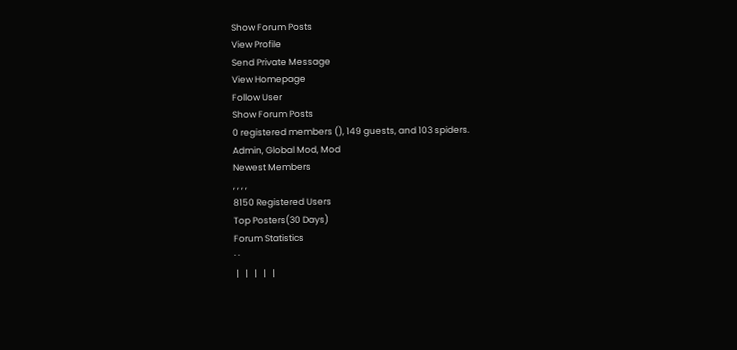Show Forum Posts
View Profile
Send Private Message
View Homepage
Follow User
Show Forum Posts
0 registered members (), 149 guests, and 103 spiders.
Admin, Global Mod, Mod
Newest Members
, , , ,
8150 Registered Users
Top Posters(30 Days)
Forum Statistics
· ·
 |   |   |   |   |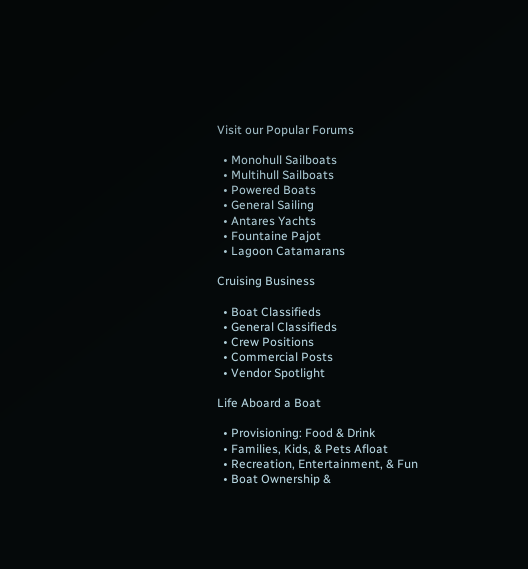Visit our Popular Forums

  • Monohull Sailboats
  • Multihull Sailboats
  • Powered Boats
  • General Sailing
  • Antares Yachts
  • Fountaine Pajot
  • Lagoon Catamarans

Cruising Business

  • Boat Classifieds
  • General Classifieds
  • Crew Positions
  • Commercial Posts
  • Vendor Spotlight

Life Aboard a Boat

  • Provisioning: Food & Drink
  • Families, Kids, & Pets Afloat
  • Recreation, Entertainment, & Fun
  • Boat Ownership &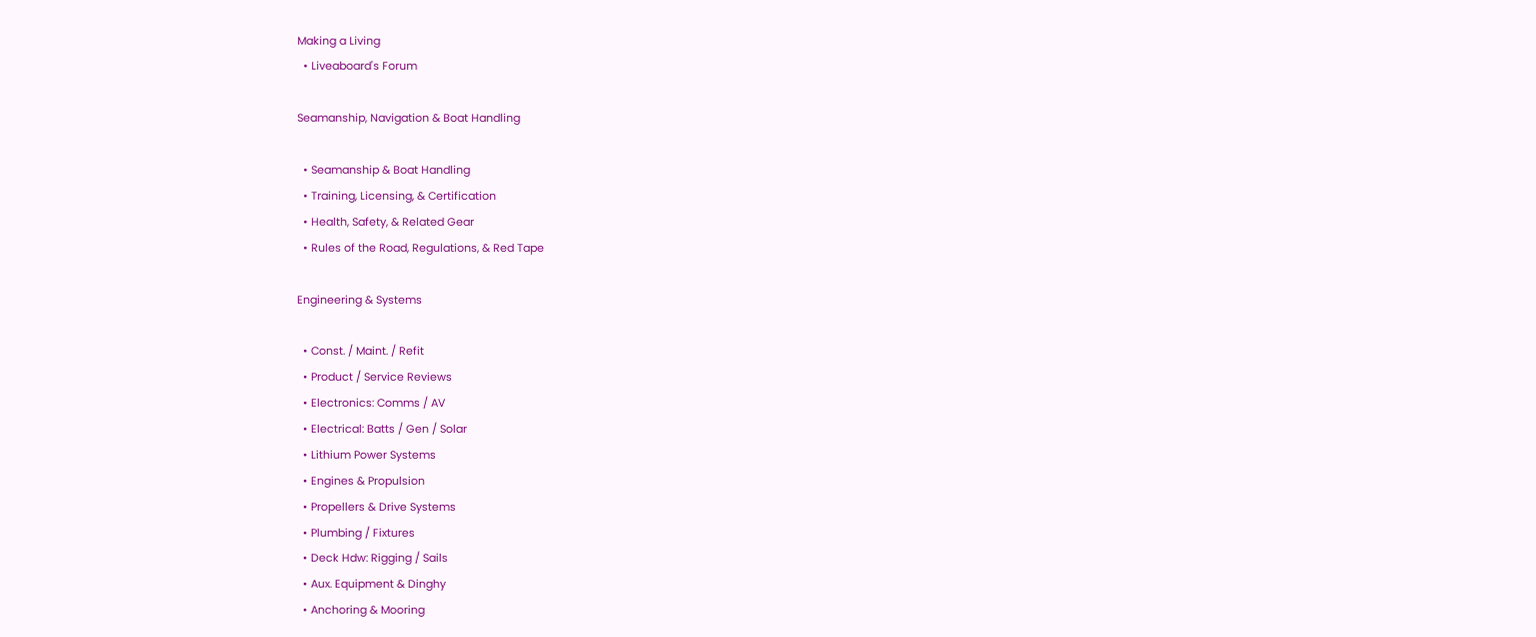Making a Living
  • Liveaboard's Forum

Seamanship, Navigation & Boat Handling

  • Seamanship & Boat Handling
  • Training, Licensing, & Certification
  • Health, Safety, & Related Gear
  • Rules of the Road, Regulations, & Red Tape

Engineering & Systems

  • Const. / Maint. / Refit
  • Product / Service Reviews
  • Electronics: Comms / AV
  • Electrical: Batts / Gen / Solar
  • Lithium Power Systems
  • Engines & Propulsion
  • Propellers & Drive Systems
  • Plumbing / Fixtures
  • Deck Hdw: Rigging / Sails
  • Aux. Equipment & Dinghy
  • Anchoring & Mooring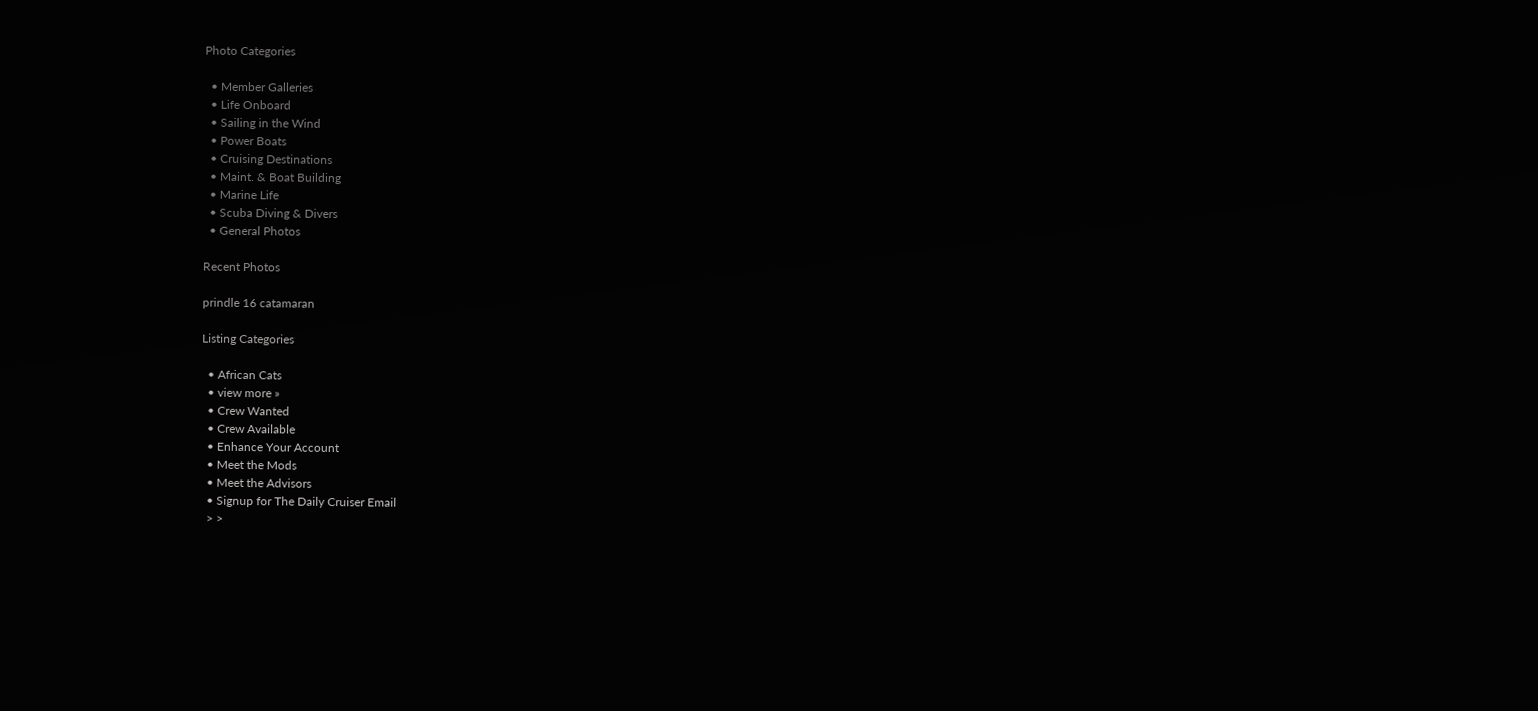Photo Categories

  • Member Galleries
  • Life Onboard
  • Sailing in the Wind
  • Power Boats
  • Cruising Destinations
  • Maint. & Boat Building
  • Marine Life
  • Scuba Diving & Divers
  • General Photos

Recent Photos

prindle 16 catamaran

Listing Categories

  • African Cats
  • view more »
  • Crew Wanted
  • Crew Available
  • Enhance Your Account
  • Meet the Mods
  • Meet the Advisors
  • Signup for The Daily Cruiser Email
  > >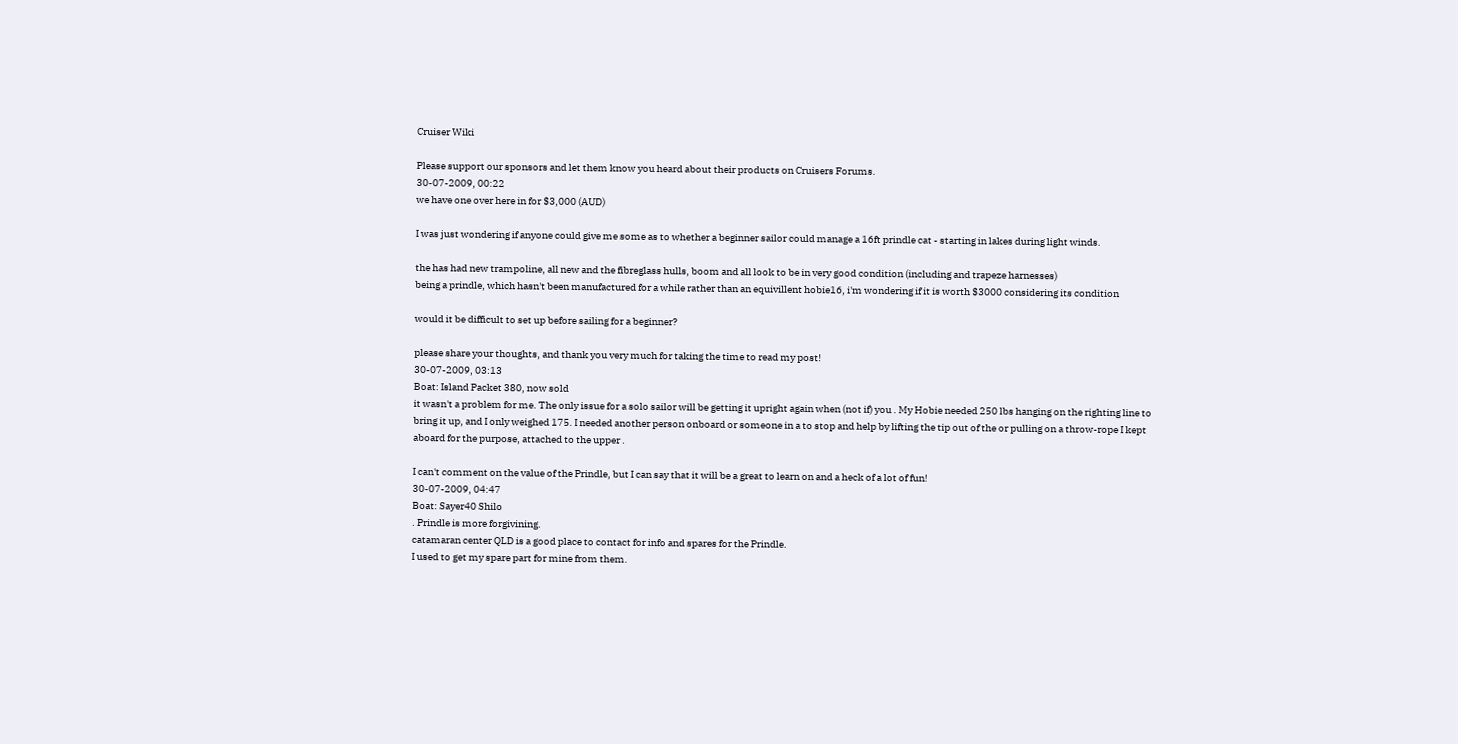Cruiser Wiki

Please support our sponsors and let them know you heard about their products on Cruisers Forums.
30-07-2009, 00:22
we have one over here in for $3,000 (AUD)

I was just wondering if anyone could give me some as to whether a beginner sailor could manage a 16ft prindle cat - starting in lakes during light winds.

the has had new trampoline, all new and the fibreglass hulls, boom and all look to be in very good condition (including and trapeze harnesses)
being a prindle, which hasn't been manufactured for a while rather than an equivillent hobie16, i'm wondering if it is worth $3000 considering its condition

would it be difficult to set up before sailing for a beginner?

please share your thoughts, and thank you very much for taking the time to read my post!
30-07-2009, 03:13
Boat: Island Packet 380, now sold
it wasn't a problem for me. The only issue for a solo sailor will be getting it upright again when (not if) you . My Hobie needed 250 lbs hanging on the righting line to bring it up, and I only weighed 175. I needed another person onboard or someone in a to stop and help by lifting the tip out of the or pulling on a throw-rope I kept aboard for the purpose, attached to the upper .

I can't comment on the value of the Prindle, but I can say that it will be a great to learn on and a heck of a lot of fun!
30-07-2009, 04:47
Boat: Sayer40 Shilo
. Prindle is more forgivining.
catamaran center QLD is a good place to contact for info and spares for the Prindle.
I used to get my spare part for mine from them.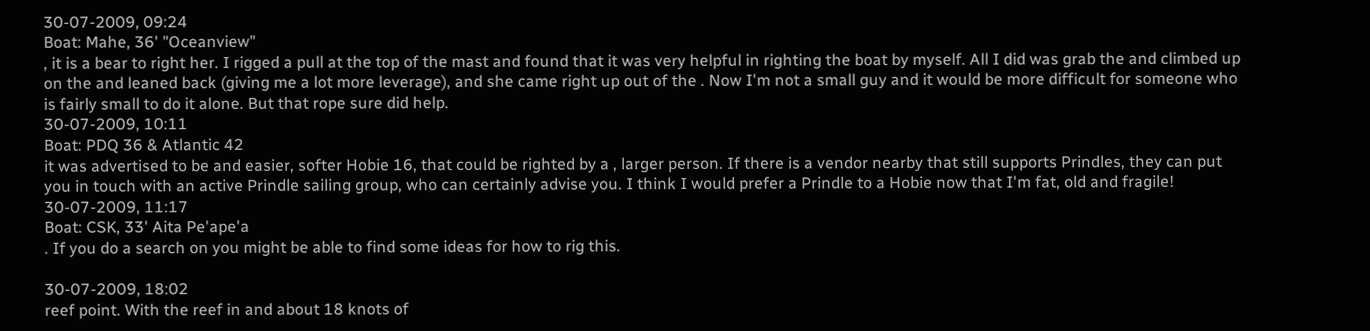30-07-2009, 09:24
Boat: Mahe, 36' "Oceanview"
, it is a bear to right her. I rigged a pull at the top of the mast and found that it was very helpful in righting the boat by myself. All I did was grab the and climbed up on the and leaned back (giving me a lot more leverage), and she came right up out of the . Now I'm not a small guy and it would be more difficult for someone who is fairly small to do it alone. But that rope sure did help.
30-07-2009, 10:11
Boat: PDQ 36 & Atlantic 42
it was advertised to be and easier, softer Hobie 16, that could be righted by a , larger person. If there is a vendor nearby that still supports Prindles, they can put you in touch with an active Prindle sailing group, who can certainly advise you. I think I would prefer a Prindle to a Hobie now that I'm fat, old and fragile!
30-07-2009, 11:17
Boat: CSK, 33' Aita Pe'ape'a
. If you do a search on you might be able to find some ideas for how to rig this.

30-07-2009, 18:02
reef point. With the reef in and about 18 knots of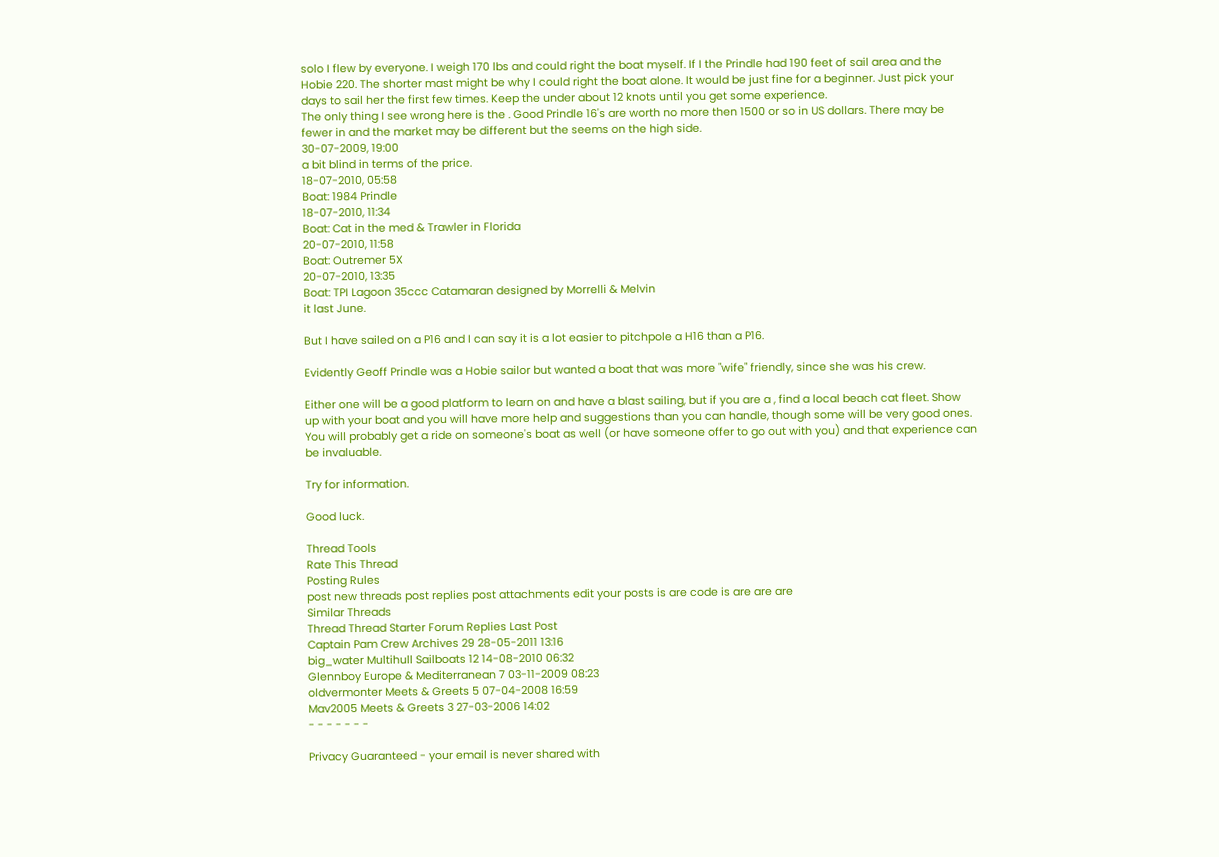solo I flew by everyone. I weigh 170 lbs and could right the boat myself. If I the Prindle had 190 feet of sail area and the Hobie 220. The shorter mast might be why I could right the boat alone. It would be just fine for a beginner. Just pick your days to sail her the first few times. Keep the under about 12 knots until you get some experience.
The only thing I see wrong here is the . Good Prindle 16's are worth no more then 1500 or so in US dollars. There may be fewer in and the market may be different but the seems on the high side.
30-07-2009, 19:00
a bit blind in terms of the price.
18-07-2010, 05:58
Boat: 1984 Prindle
18-07-2010, 11:34
Boat: Cat in the med & Trawler in Florida
20-07-2010, 11:58
Boat: Outremer 5X
20-07-2010, 13:35
Boat: TPI Lagoon 35ccc Catamaran designed by Morrelli & Melvin
it last June.

But I have sailed on a P16 and I can say it is a lot easier to pitchpole a H16 than a P16.

Evidently Geoff Prindle was a Hobie sailor but wanted a boat that was more "wife" friendly, since she was his crew.

Either one will be a good platform to learn on and have a blast sailing, but if you are a , find a local beach cat fleet. Show up with your boat and you will have more help and suggestions than you can handle, though some will be very good ones. You will probably get a ride on someone's boat as well (or have someone offer to go out with you) and that experience can be invaluable.

Try for information.

Good luck.

Thread Tools
Rate This Thread
Posting Rules
post new threads post replies post attachments edit your posts is are code is are are are
Similar Threads
Thread Thread Starter Forum Replies Last Post
Captain Pam Crew Archives 29 28-05-2011 13:16
big_water Multihull Sailboats 12 14-08-2010 06:32
Glennboy Europe & Mediterranean 7 03-11-2009 08:23
oldvermonter Meets & Greets 5 07-04-2008 16:59
Mav2005 Meets & Greets 3 27-03-2006 14:02
- - - - - - -

Privacy Guaranteed - your email is never shared with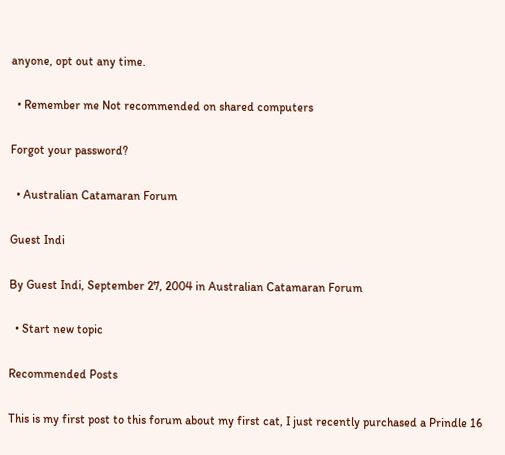anyone, opt out any time.

  • Remember me Not recommended on shared computers

Forgot your password?

  • Australian Catamaran Forum

Guest Indi

By Guest Indi, September 27, 2004 in Australian Catamaran Forum

  • Start new topic

Recommended Posts

This is my first post to this forum about my first cat, I just recently purchased a Prindle 16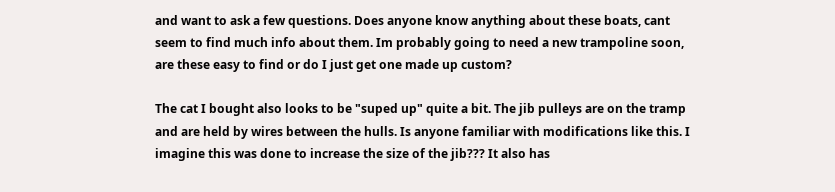and want to ask a few questions. Does anyone know anything about these boats, cant seem to find much info about them. Im probably going to need a new trampoline soon, are these easy to find or do I just get one made up custom?

The cat I bought also looks to be "suped up" quite a bit. The jib pulleys are on the tramp and are held by wires between the hulls. Is anyone familiar with modifications like this. I imagine this was done to increase the size of the jib??? It also has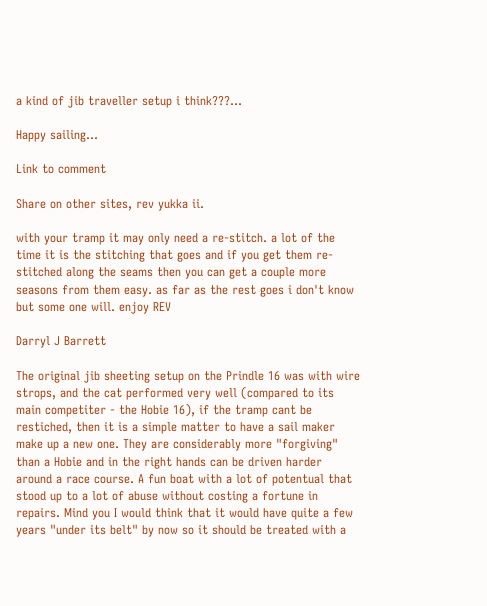a kind of jib traveller setup i think???...

Happy sailing...

Link to comment

Share on other sites, rev yukka ii.

with your tramp it may only need a re-stitch. a lot of the time it is the stitching that goes and if you get them re-stitched along the seams then you can get a couple more seasons from them easy. as far as the rest goes i don't know but some one will. enjoy REV

Darryl J Barrett

The original jib sheeting setup on the Prindle 16 was with wire strops, and the cat performed very well (compared to its main competiter - the Hobie 16), if the tramp cant be restiched, then it is a simple matter to have a sail maker make up a new one. They are considerably more "forgiving" than a Hobie and in the right hands can be driven harder around a race course. A fun boat with a lot of potentual that stood up to a lot of abuse without costing a fortune in repairs. Mind you I would think that it would have quite a few years "under its belt" by now so it should be treated with a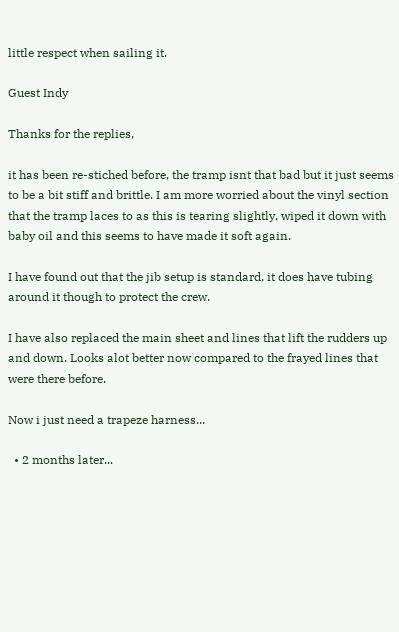little respect when sailing it.

Guest Indy

Thanks for the replies,

it has been re-stiched before, the tramp isnt that bad but it just seems to be a bit stiff and brittle. I am more worried about the vinyl section that the tramp laces to as this is tearing slightly, wiped it down with baby oil and this seems to have made it soft again.

I have found out that the jib setup is standard, it does have tubing around it though to protect the crew.

I have also replaced the main sheet and lines that lift the rudders up and down. Looks alot better now compared to the frayed lines that were there before.

Now i just need a trapeze harness...

  • 2 months later...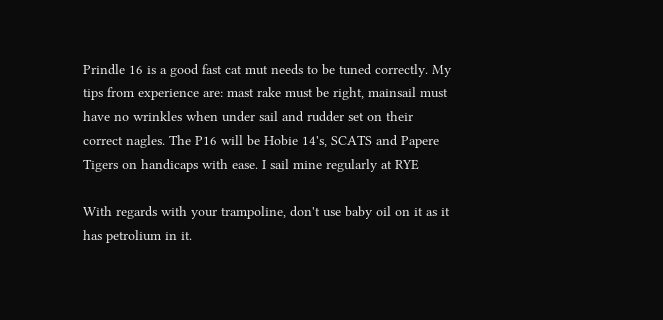Prindle 16 is a good fast cat mut needs to be tuned correctly. My tips from experience are: mast rake must be right, mainsail must have no wrinkles when under sail and rudder set on their correct nagles. The P16 will be Hobie 14's, SCATS and Papere Tigers on handicaps with ease. I sail mine regularly at RYE

With regards with your trampoline, don't use baby oil on it as it has petrolium in it.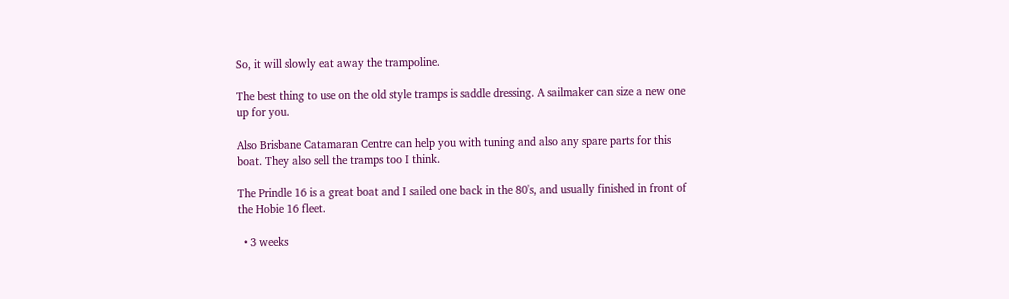So, it will slowly eat away the trampoline.

The best thing to use on the old style tramps is saddle dressing. A sailmaker can size a new one up for you.

Also Brisbane Catamaran Centre can help you with tuning and also any spare parts for this boat. They also sell the tramps too I think.

The Prindle 16 is a great boat and I sailed one back in the 80's, and usually finished in front of the Hobie 16 fleet.

  • 3 weeks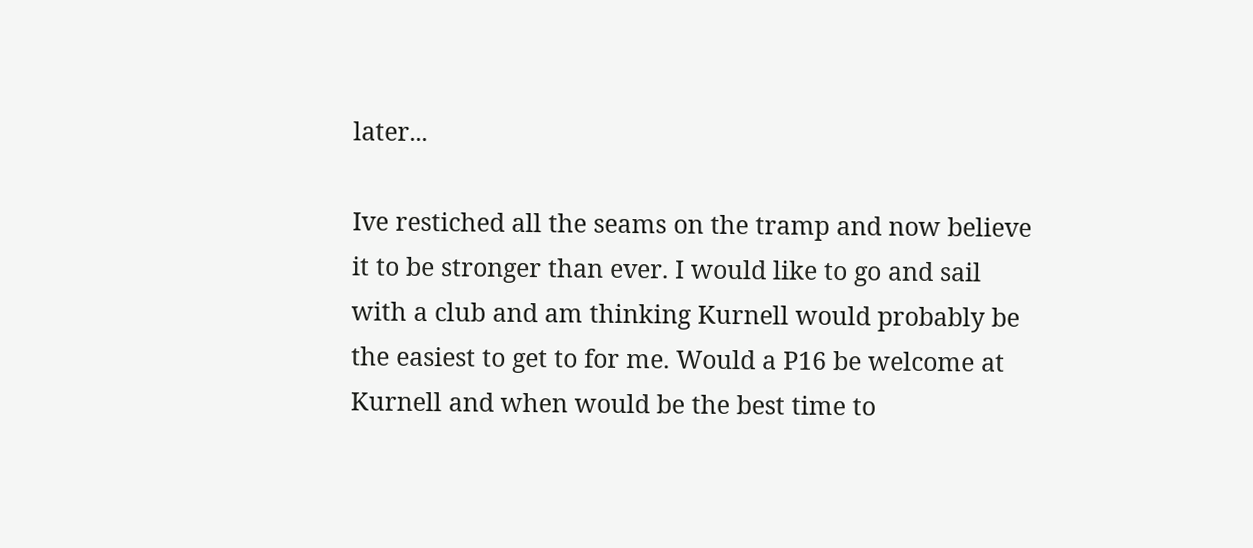later...

Ive restiched all the seams on the tramp and now believe it to be stronger than ever. I would like to go and sail with a club and am thinking Kurnell would probably be the easiest to get to for me. Would a P16 be welcome at Kurnell and when would be the best time to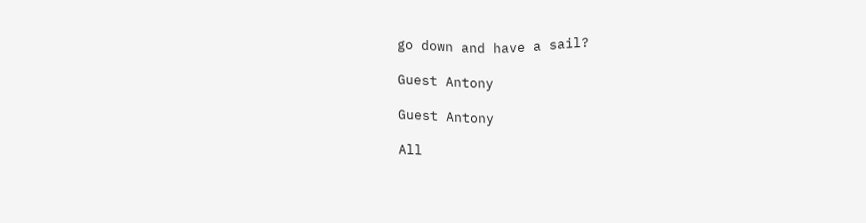go down and have a sail?

Guest Antony

Guest Antony

All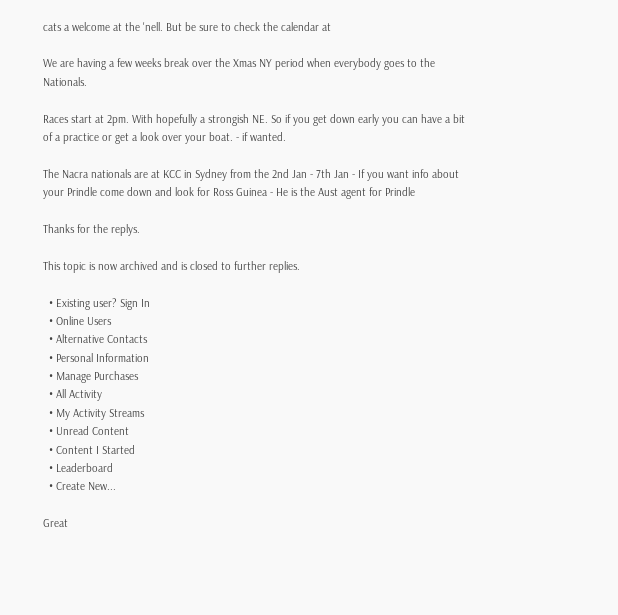cats a welcome at the 'nell. But be sure to check the calendar at

We are having a few weeks break over the Xmas NY period when everybody goes to the Nationals.

Races start at 2pm. With hopefully a strongish NE. So if you get down early you can have a bit of a practice or get a look over your boat. - if wanted.

The Nacra nationals are at KCC in Sydney from the 2nd Jan - 7th Jan - If you want info about your Prindle come down and look for Ross Guinea - He is the Aust agent for Prindle

Thanks for the replys.

This topic is now archived and is closed to further replies.

  • Existing user? Sign In
  • Online Users
  • Alternative Contacts
  • Personal Information
  • Manage Purchases
  • All Activity
  • My Activity Streams
  • Unread Content
  • Content I Started
  • Leaderboard
  • Create New...

Great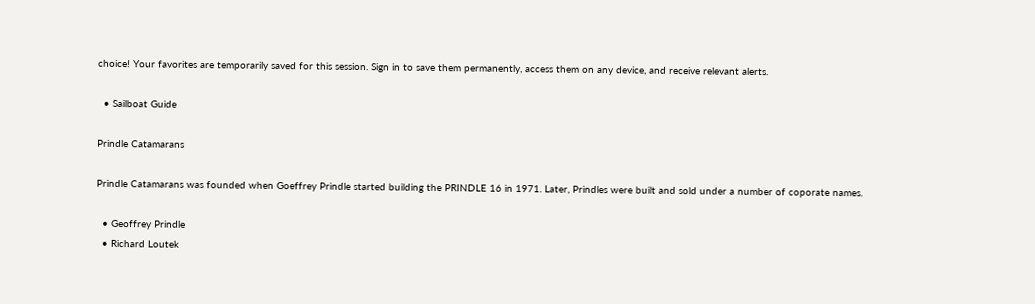choice! Your favorites are temporarily saved for this session. Sign in to save them permanently, access them on any device, and receive relevant alerts.

  • Sailboat Guide

Prindle Catamarans

Prindle Catamarans was founded when Goeffrey Prindle started building the PRINDLE 16 in 1971. Later, Prindles were built and sold under a number of coporate names.

  • Geoffrey Prindle
  • Richard Loutek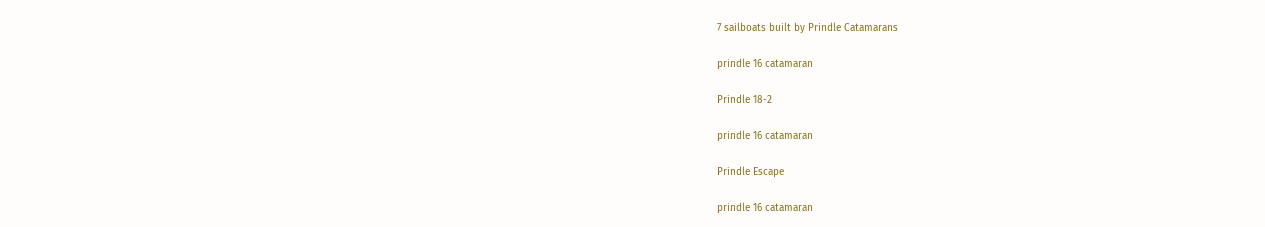7 sailboats built by Prindle Catamarans

prindle 16 catamaran

Prindle 18-2

prindle 16 catamaran

Prindle Escape

prindle 16 catamaran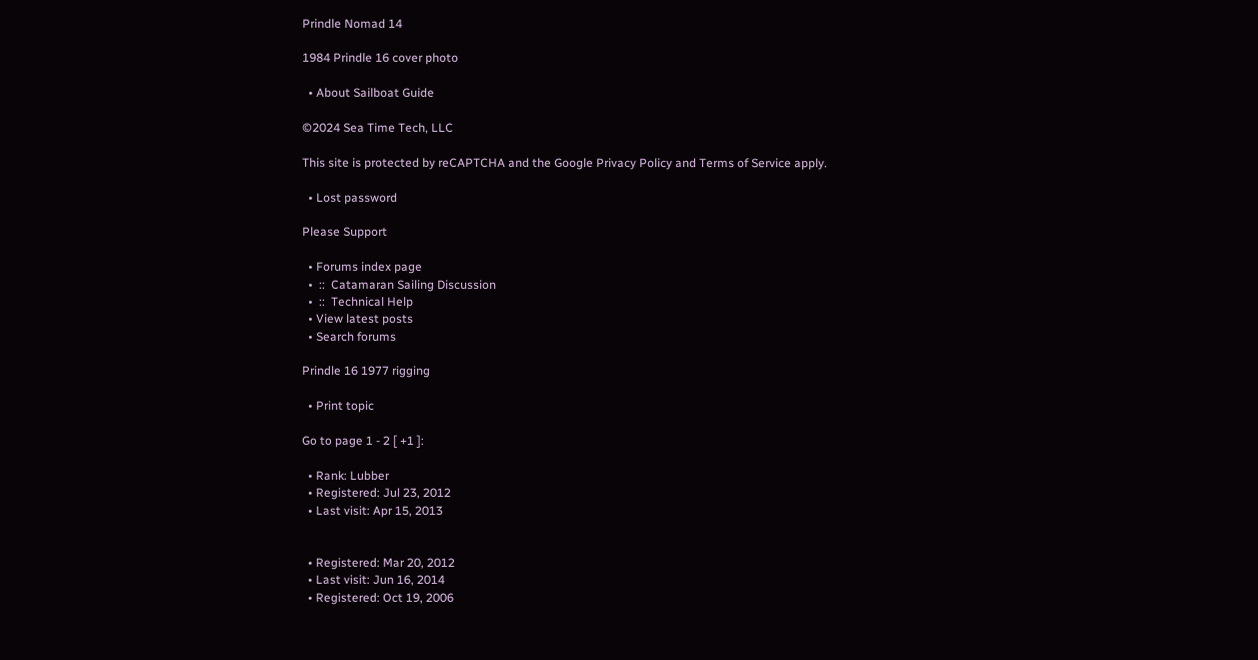Prindle Nomad 14

1984 Prindle 16 cover photo

  • About Sailboat Guide

©2024 Sea Time Tech, LLC

This site is protected by reCAPTCHA and the Google Privacy Policy and Terms of Service apply.

  • Lost password

Please Support

  • Forums index page
  •  ::  Catamaran Sailing Discussion
  •  ::  Technical Help
  • View latest posts
  • Search forums

Prindle 16 1977 rigging

  • Print topic

Go to page 1 - 2 [ +1 ]:

  • Rank: Lubber
  • Registered: Jul 23, 2012
  • Last visit: Apr 15, 2013


  • Registered: Mar 20, 2012
  • Last visit: Jun 16, 2014
  • Registered: Oct 19, 2006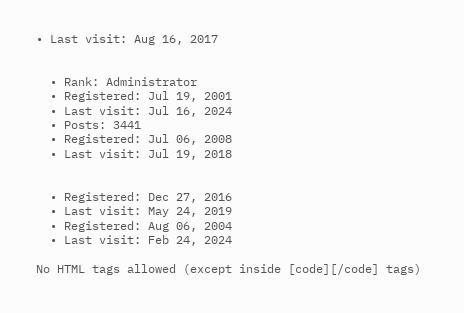• Last visit: Aug 16, 2017


  • Rank: Administrator
  • Registered: Jul 19, 2001
  • Last visit: Jul 16, 2024
  • Posts: 3441
  • Registered: Jul 06, 2008
  • Last visit: Jul 19, 2018


  • Registered: Dec 27, 2016
  • Last visit: May 24, 2019
  • Registered: Aug 06, 2004
  • Last visit: Feb 24, 2024

No HTML tags allowed (except inside [code][/code] tags)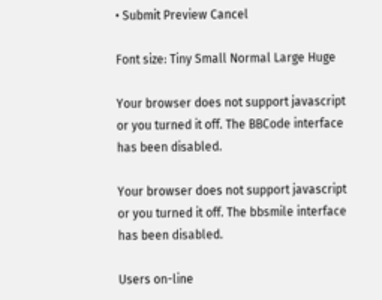• Submit Preview Cancel

Font size: Tiny Small Normal Large Huge

Your browser does not support javascript or you turned it off. The BBCode interface has been disabled.

Your browser does not support javascript or you turned it off. The bbsmile interface has been disabled.

Users on-line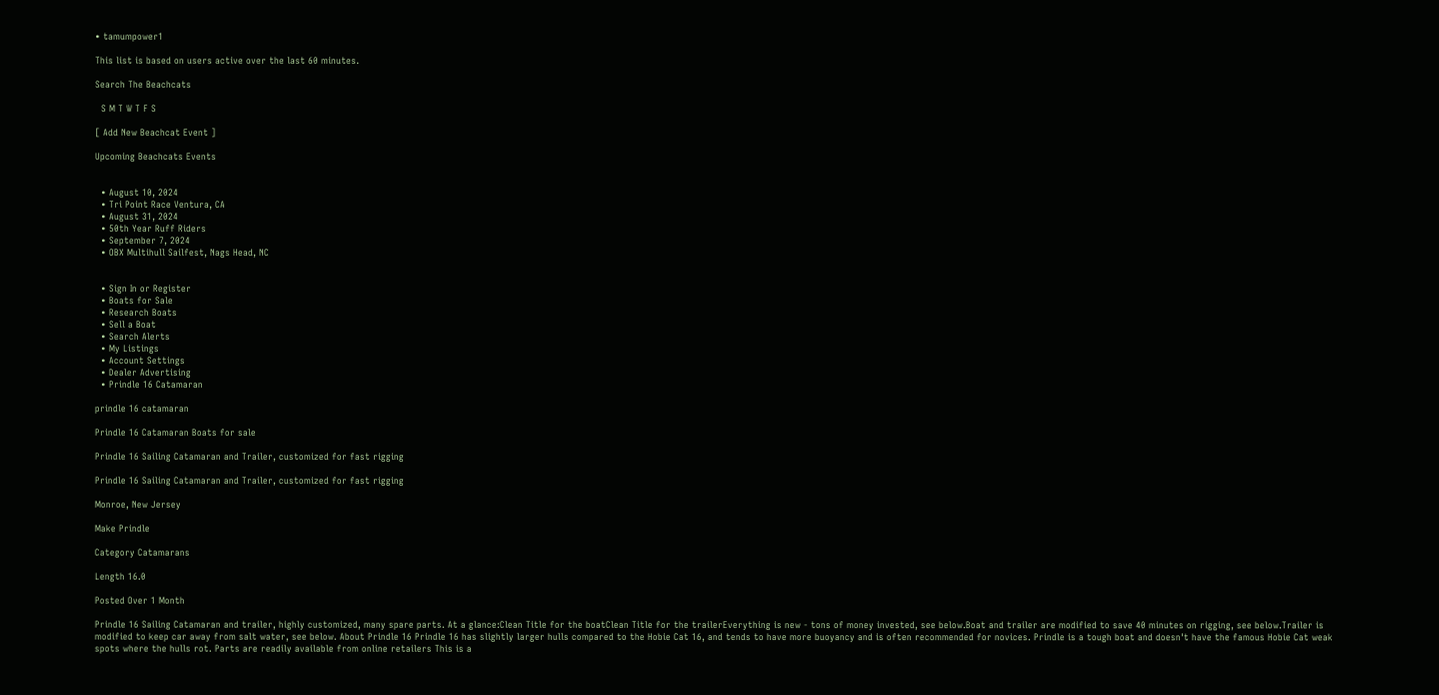• tamumpower1

This list is based on users active over the last 60 minutes.

Search The Beachcats

  S M T W T F S

[ Add New Beachcat Event ]

Upcoming Beachcats Events


  • August 10, 2024
  • Tri Point Race Ventura, CA
  • August 31, 2024
  • 50th Year Ruff Riders
  • September 7, 2024
  • OBX Multihull Sailfest, Nags Head, NC


  • Sign In or Register
  • Boats for Sale
  • Research Boats
  • Sell a Boat
  • Search Alerts
  • My Listings
  • Account Settings
  • Dealer Advertising
  • Prindle 16 Catamaran

prindle 16 catamaran

Prindle 16 Catamaran Boats for sale

Prindle 16 Sailing Catamaran and Trailer, customized for fast rigging

Prindle 16 Sailing Catamaran and Trailer, customized for fast rigging

Monroe, New Jersey

Make Prindle

Category Catamarans

Length 16.0

Posted Over 1 Month

Prindle 16 Sailing Catamaran and trailer, highly customized, many spare parts. At a glance:Clean Title for the boatClean Title for the trailerEverything is new - tons of money invested, see below.Boat and trailer are modified to save 40 minutes on rigging, see below.Trailer is modified to keep car away from salt water, see below. About Prindle 16 Prindle 16 has slightly larger hulls compared to the Hobie Cat 16, and tends to have more buoyancy and is often recommended for novices. Prindle is a tough boat and doesn't have the famous Hobie Cat weak spots where the hulls rot. Parts are readily available from online retailers This is a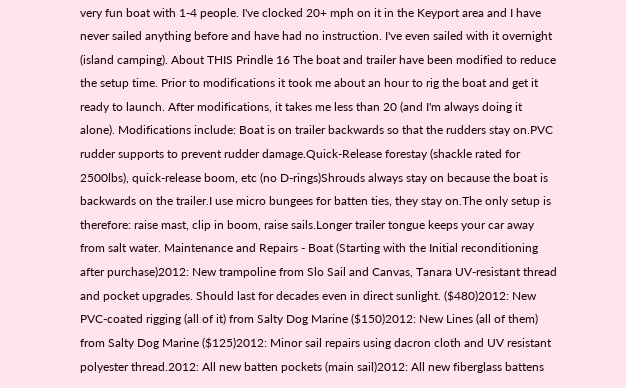very fun boat with 1-4 people. I've clocked 20+ mph on it in the Keyport area and I have never sailed anything before and have had no instruction. I've even sailed with it overnight (island camping). About THIS Prindle 16 The boat and trailer have been modified to reduce the setup time. Prior to modifications it took me about an hour to rig the boat and get it ready to launch. After modifications, it takes me less than 20 (and I'm always doing it alone). Modifications include: Boat is on trailer backwards so that the rudders stay on.PVC rudder supports to prevent rudder damage.Quick-Release forestay (shackle rated for 2500lbs), quick-release boom, etc (no D-rings)Shrouds always stay on because the boat is backwards on the trailer.I use micro bungees for batten ties, they stay on.The only setup is therefore: raise mast, clip in boom, raise sails.Longer trailer tongue keeps your car away from salt water. Maintenance and Repairs - Boat (Starting with the Initial reconditioning after purchase)2012: New trampoline from Slo Sail and Canvas, Tanara UV-resistant thread and pocket upgrades. Should last for decades even in direct sunlight. ($480)2012: New PVC-coated rigging (all of it) from Salty Dog Marine ($150)2012: New Lines (all of them) from Salty Dog Marine ($125)2012: Minor sail repairs using dacron cloth and UV resistant polyester thread.2012: All new batten pockets (main sail)2012: All new fiberglass battens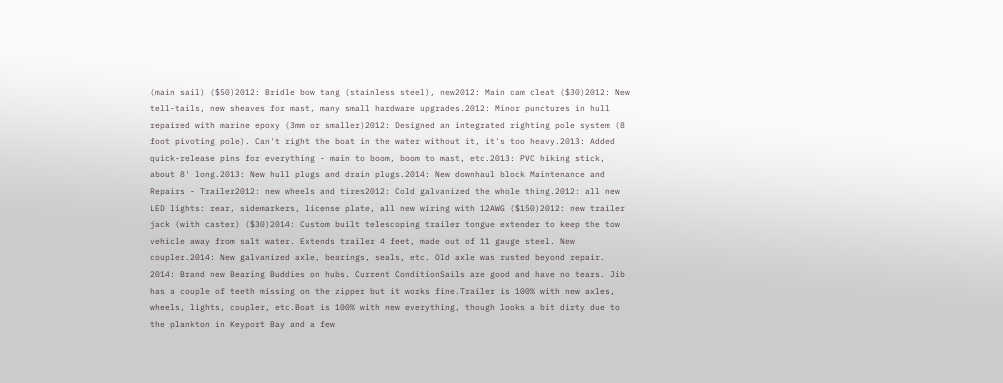(main sail) ($50)2012: Bridle bow tang (stainless steel), new2012: Main cam cleat ($30)2012: New tell-tails, new sheaves for mast, many small hardware upgrades.2012: Minor punctures in hull repaired with marine epoxy (3mm or smaller)2012: Designed an integrated righting pole system (8 foot pivoting pole). Can't right the boat in the water without it, it's too heavy.2013: Added quick-release pins for everything - main to boom, boom to mast, etc.2013: PVC hiking stick, about 8' long.2013: New hull plugs and drain plugs.2014: New downhaul block Maintenance and Repairs - Trailer2012: new wheels and tires2012: Cold galvanized the whole thing.2012: all new LED lights: rear, sidemarkers, license plate, all new wiring with 12AWG ($150)2012: new trailer jack (with caster) ($30)2014: Custom built telescoping trailer tongue extender to keep the tow vehicle away from salt water. Extends trailer 4 feet, made out of 11 gauge steel. New coupler.2014: New galvanized axle, bearings, seals, etc. Old axle was rusted beyond repair. 2014: Brand new Bearing Buddies on hubs. Current ConditionSails are good and have no tears. Jib has a couple of teeth missing on the zipper but it works fine.Trailer is 100% with new axles, wheels, lights, coupler, etc.Boat is 100% with new everything, though looks a bit dirty due to the plankton in Keyport Bay and a few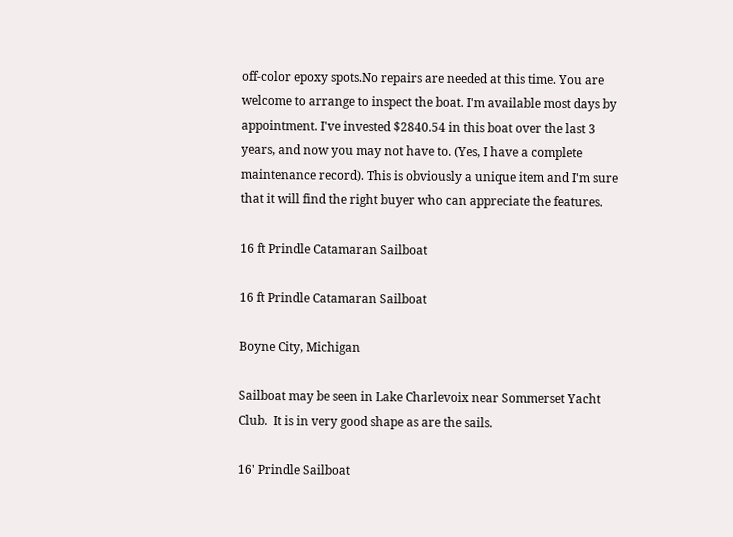off-color epoxy spots.No repairs are needed at this time. You are welcome to arrange to inspect the boat. I'm available most days by appointment. I've invested $2840.54 in this boat over the last 3 years, and now you may not have to. (Yes, I have a complete maintenance record). This is obviously a unique item and I'm sure that it will find the right buyer who can appreciate the features.

16 ft Prindle Catamaran Sailboat

16 ft Prindle Catamaran Sailboat

Boyne City, Michigan

Sailboat may be seen in Lake Charlevoix near Sommerset Yacht Club.  It is in very good shape as are the sails.

16' Prindle Sailboat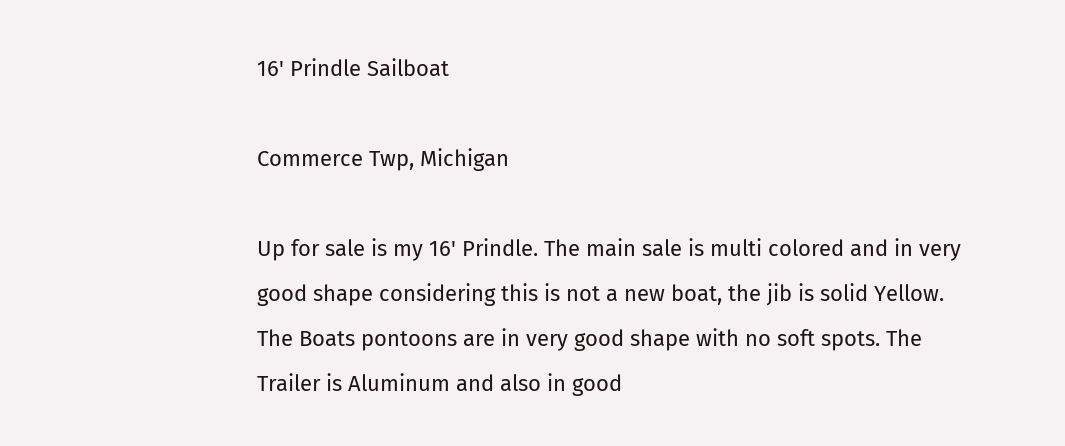16' Prindle Sailboat

Commerce Twp, Michigan

Up for sale is my 16' Prindle. The main sale is multi colored and in very good shape considering this is not a new boat, the jib is solid Yellow. The Boats pontoons are in very good shape with no soft spots. The Trailer is Aluminum and also in good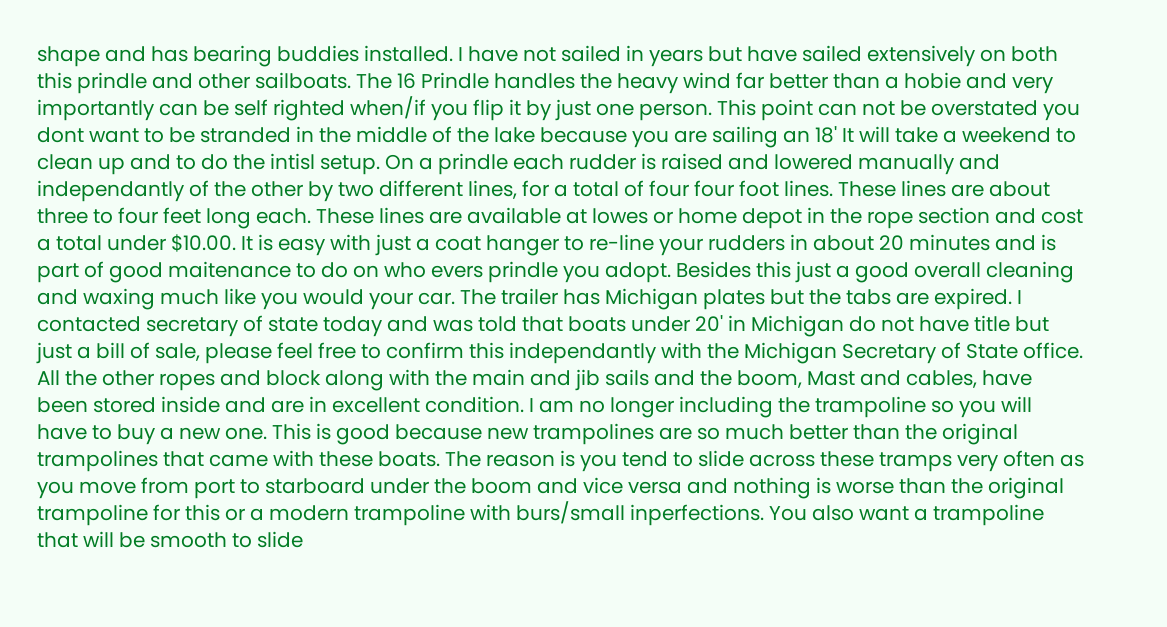shape and has bearing buddies installed. I have not sailed in years but have sailed extensively on both this prindle and other sailboats. The 16 Prindle handles the heavy wind far better than a hobie and very importantly can be self righted when/if you flip it by just one person. This point can not be overstated you dont want to be stranded in the middle of the lake because you are sailing an 18' It will take a weekend to clean up and to do the intisl setup. On a prindle each rudder is raised and lowered manually and independantly of the other by two different lines, for a total of four four foot lines. These lines are about three to four feet long each. These lines are available at lowes or home depot in the rope section and cost a total under $10.00. It is easy with just a coat hanger to re-line your rudders in about 20 minutes and is part of good maitenance to do on who evers prindle you adopt. Besides this just a good overall cleaning and waxing much like you would your car. The trailer has Michigan plates but the tabs are expired. I contacted secretary of state today and was told that boats under 20' in Michigan do not have title but just a bill of sale, please feel free to confirm this independantly with the Michigan Secretary of State office. All the other ropes and block along with the main and jib sails and the boom, Mast and cables, have been stored inside and are in excellent condition. I am no longer including the trampoline so you will have to buy a new one. This is good because new trampolines are so much better than the original trampolines that came with these boats. The reason is you tend to slide across these tramps very often as you move from port to starboard under the boom and vice versa and nothing is worse than the original trampoline for this or a modern trampoline with burs/small inperfections. You also want a trampoline that will be smooth to slide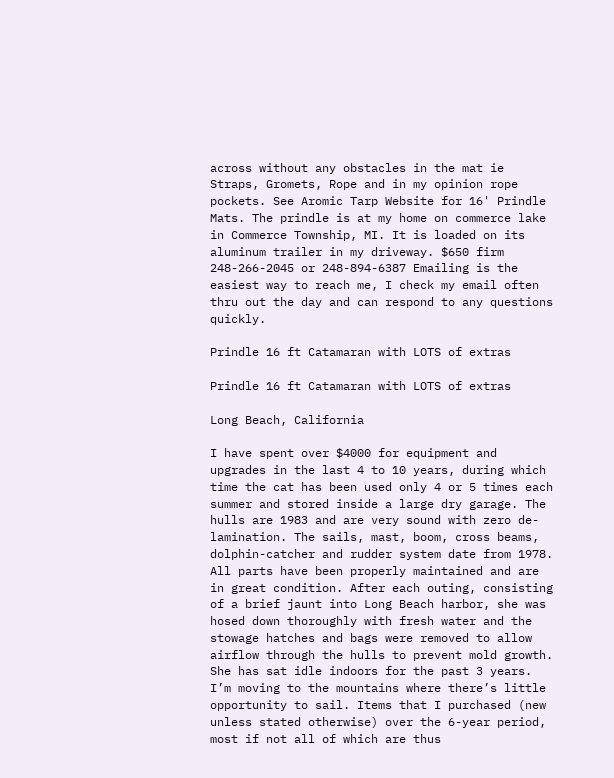across without any obstacles in the mat ie Straps, Gromets, Rope and in my opinion rope pockets. See Aromic Tarp Website for 16' Prindle Mats. The prindle is at my home on commerce lake in Commerce Township, MI. It is loaded on its aluminum trailer in my driveway. $650 firm 248-266-2045 or 248-894-6387 Emailing is the easiest way to reach me, I check my email often thru out the day and can respond to any questions quickly.

Prindle 16 ft Catamaran with LOTS of extras

Prindle 16 ft Catamaran with LOTS of extras

Long Beach, California

I have spent over $4000 for equipment and upgrades in the last 4 to 10 years, during which time the cat has been used only 4 or 5 times each summer and stored inside a large dry garage. The hulls are 1983 and are very sound with zero de-lamination. The sails, mast, boom, cross beams, dolphin-catcher and rudder system date from 1978. All parts have been properly maintained and are in great condition. After each outing, consisting of a brief jaunt into Long Beach harbor, she was hosed down thoroughly with fresh water and the stowage hatches and bags were removed to allow airflow through the hulls to prevent mold growth. She has sat idle indoors for the past 3 years. I’m moving to the mountains where there’s little opportunity to sail. Items that I purchased (new unless stated otherwise) over the 6-year period, most if not all of which are thus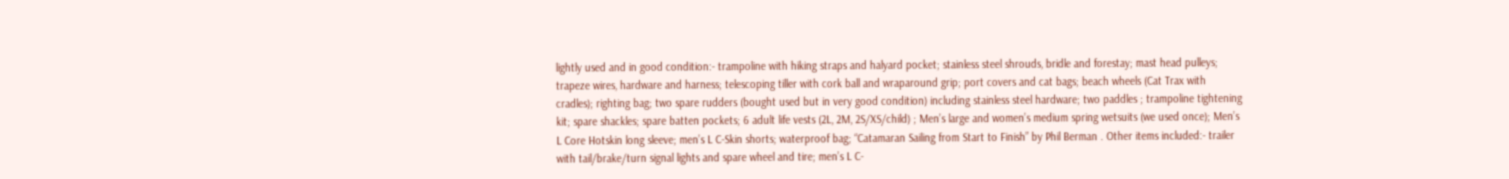lightly used and in good condition:- trampoline with hiking straps and halyard pocket; stainless steel shrouds, bridle and forestay; mast head pulleys; trapeze wires, hardware and harness; telescoping tiller with cork ball and wraparound grip; port covers and cat bags; beach wheels (Cat Trax with cradles); righting bag; two spare rudders (bought used but in very good condition) including stainless steel hardware; two paddles ; trampoline tightening kit; spare shackles; spare batten pockets; 6 adult life vests (2L, 2M, 2S/XS/child) ; Men’s large and women’s medium spring wetsuits (we used once); Men’s L Core Hotskin long sleeve; men’s L C-Skin shorts; waterproof bag; “Catamaran Sailing from Start to Finish” by Phil Berman . Other items included:- trailer with tail/brake/turn signal lights and spare wheel and tire; men’s L C-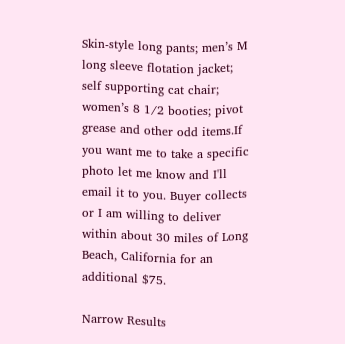Skin-style long pants; men’s M long sleeve flotation jacket; self supporting cat chair; women’s 8 1/2 booties; pivot grease and other odd items.If you want me to take a specific photo let me know and I'll email it to you. Buyer collects or I am willing to deliver within about 30 miles of Long Beach, California for an additional $75.

Narrow Results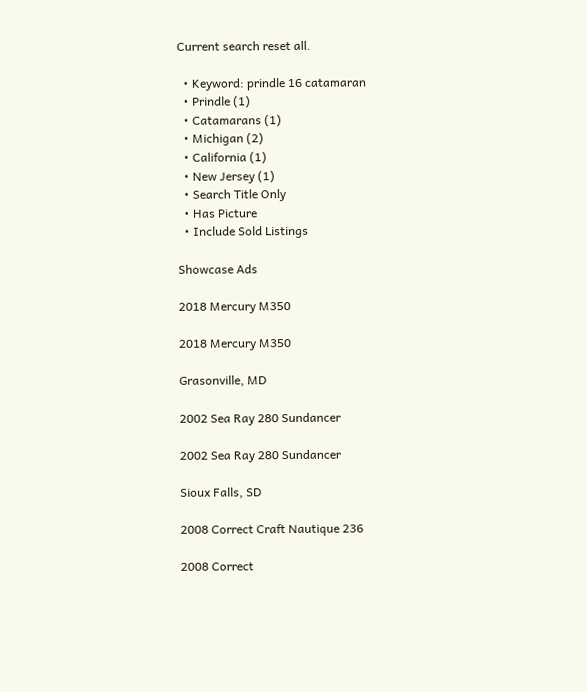Current search reset all.

  • Keyword: prindle 16 catamaran
  • Prindle (1)
  • Catamarans (1)
  • Michigan (2)
  • California (1)
  • New Jersey (1)
  • Search Title Only
  • Has Picture
  • Include Sold Listings

Showcase Ads

2018 Mercury M350

2018 Mercury M350

Grasonville, MD

2002 Sea Ray 280 Sundancer

2002 Sea Ray 280 Sundancer

Sioux Falls, SD

2008 Correct Craft Nautique 236

2008 Correct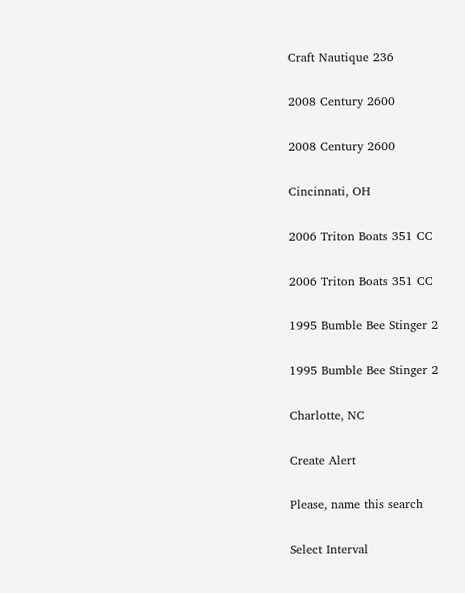Craft Nautique 236

2008 Century 2600

2008 Century 2600

Cincinnati, OH

2006 Triton Boats 351 CC

2006 Triton Boats 351 CC

1995 Bumble Bee Stinger 2

1995 Bumble Bee Stinger 2

Charlotte, NC

Create Alert

Please, name this search

Select Interval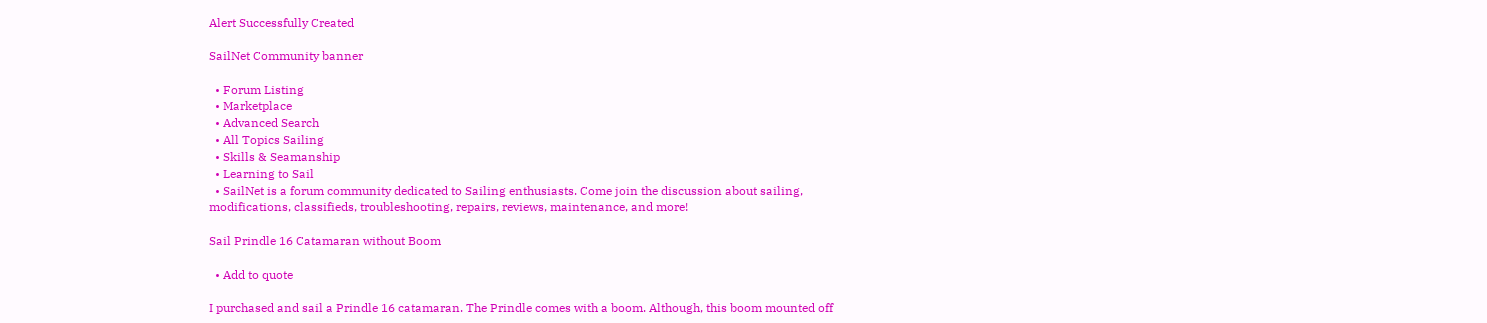Alert Successfully Created

SailNet Community banner

  • Forum Listing
  • Marketplace
  • Advanced Search
  • All Topics Sailing
  • Skills & Seamanship
  • Learning to Sail
  • SailNet is a forum community dedicated to Sailing enthusiasts. Come join the discussion about sailing, modifications, classifieds, troubleshooting, repairs, reviews, maintenance, and more!

Sail Prindle 16 Catamaran without Boom

  • Add to quote

I purchased and sail a Prindle 16 catamaran. The Prindle comes with a boom. Although, this boom mounted off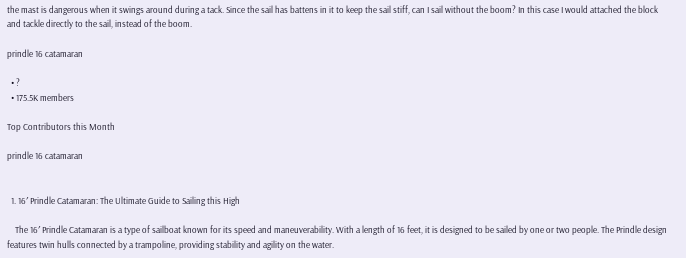the mast is dangerous when it swings around during a tack. Since the sail has battens in it to keep the sail stiff, can I sail without the boom? In this case I would attached the block and tackle directly to the sail, instead of the boom.

prindle 16 catamaran

  • ?
  • 175.5K members

Top Contributors this Month

prindle 16 catamaran


  1. 16′ Prindle Catamaran: The Ultimate Guide to Sailing this High

    The 16′ Prindle Catamaran is a type of sailboat known for its speed and maneuverability. With a length of 16 feet, it is designed to be sailed by one or two people. The Prindle design features twin hulls connected by a trampoline, providing stability and agility on the water.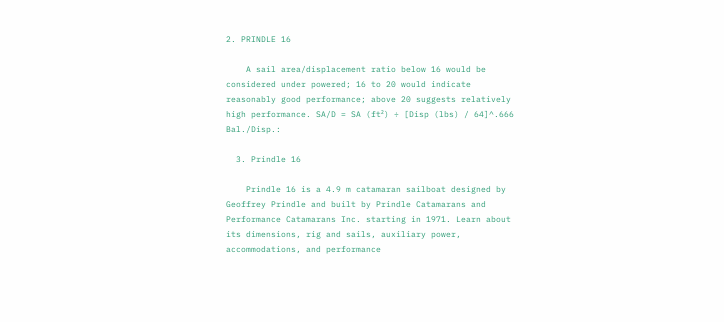2. PRINDLE 16

    A sail area/displacement ratio below 16 would be considered under powered; 16 to 20 would indicate reasonably good performance; above 20 suggests relatively high performance. SA/D = SA (ft²) ÷ [Disp (lbs) / 64]^.666 Bal./Disp.:

  3. Prindle 16

    Prindle 16 is a 4.9 m catamaran sailboat designed by Geoffrey Prindle and built by Prindle Catamarans and Performance Catamarans Inc. starting in 1971. Learn about its dimensions, rig and sails, auxiliary power, accommodations, and performance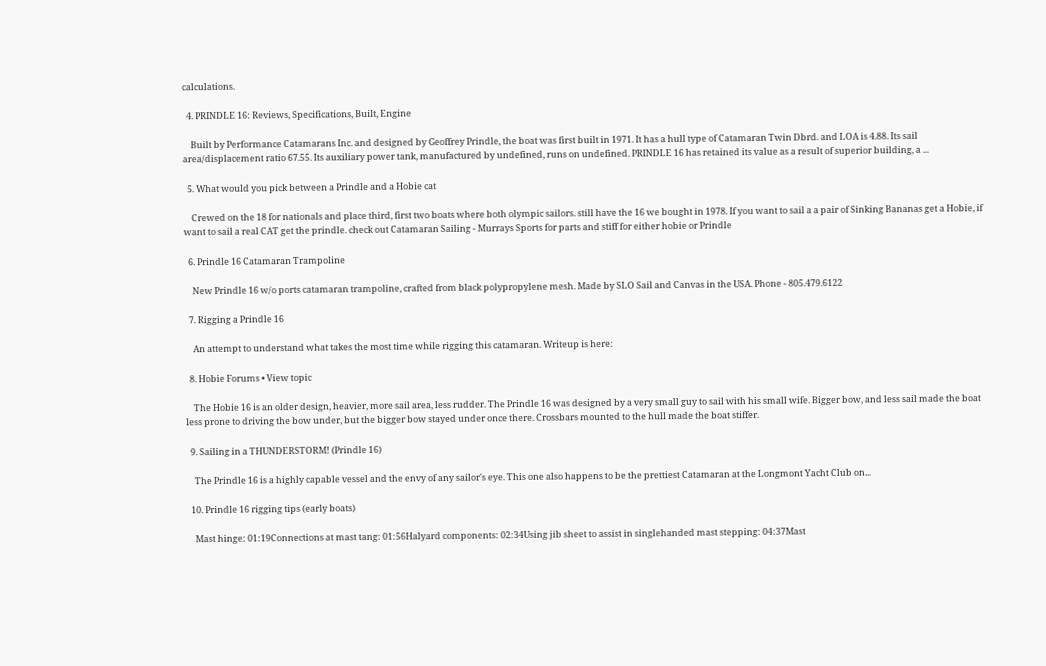calculations.

  4. PRINDLE 16: Reviews, Specifications, Built, Engine

    Built by Performance Catamarans Inc. and designed by Geoffrey Prindle, the boat was first built in 1971. It has a hull type of Catamaran Twin Dbrd. and LOA is 4.88. Its sail area/displacement ratio 67.55. Its auxiliary power tank, manufactured by undefined, runs on undefined. PRINDLE 16 has retained its value as a result of superior building, a ...

  5. What would you pick between a Prindle and a Hobie cat

    Crewed on the 18 for nationals and place third, first two boats where both olympic sailors. still have the 16 we bought in 1978. If you want to sail a a pair of Sinking Bananas get a Hobie, if want to sail a real CAT get the prindle. check out Catamaran Sailing - Murrays Sports for parts and stiff for either hobie or Prindle

  6. Prindle 16 Catamaran Trampoline

    New Prindle 16 w/o ports catamaran trampoline, crafted from black polypropylene mesh. Made by SLO Sail and Canvas in the USA. Phone - 805.479.6122

  7. Rigging a Prindle 16

    An attempt to understand what takes the most time while rigging this catamaran. Writeup is here:

  8. Hobie Forums • View topic

    The Hobie 16 is an older design, heavier, more sail area, less rudder. The Prindle 16 was designed by a very small guy to sail with his small wife. Bigger bow, and less sail made the boat less prone to driving the bow under, but the bigger bow stayed under once there. Crossbars mounted to the hull made the boat stiffer.

  9. Sailing in a THUNDERSTORM! (Prindle 16)

    The Prindle 16 is a highly capable vessel and the envy of any sailor's eye. This one also happens to be the prettiest Catamaran at the Longmont Yacht Club on...

  10. Prindle 16 rigging tips (early boats)

    Mast hinge: 01:19Connections at mast tang: 01:56Halyard components: 02:34Using jib sheet to assist in singlehanded mast stepping: 04:37Mast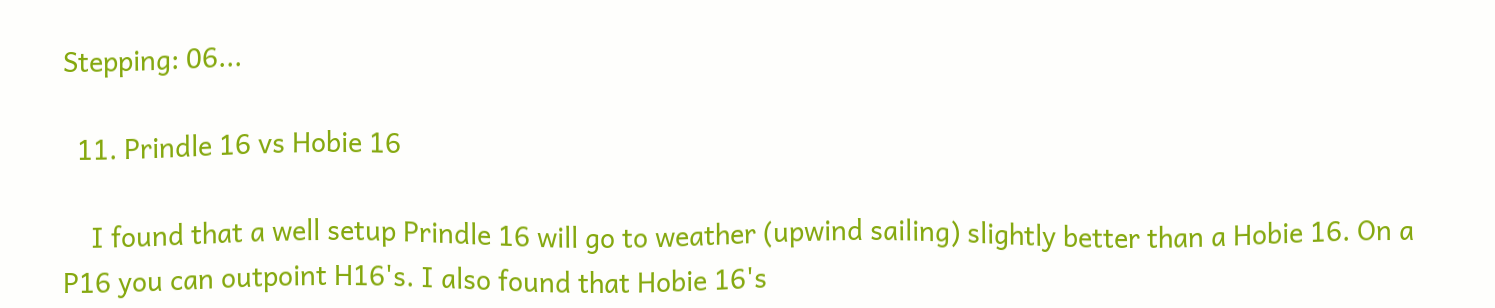Stepping: 06...

  11. Prindle 16 vs Hobie 16

    I found that a well setup Prindle 16 will go to weather (upwind sailing) slightly better than a Hobie 16. On a P16 you can outpoint H16's. I also found that Hobie 16's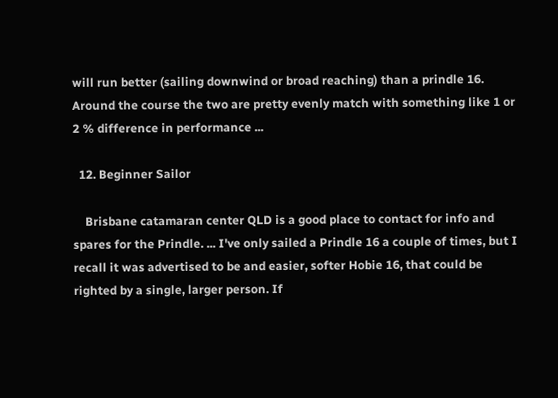will run better (sailing downwind or broad reaching) than a prindle 16. Around the course the two are pretty evenly match with something like 1 or 2 % difference in performance ...

  12. Beginner Sailor

    Brisbane catamaran center QLD is a good place to contact for info and spares for the Prindle. ... I've only sailed a Prindle 16 a couple of times, but I recall it was advertised to be and easier, softer Hobie 16, that could be righted by a single, larger person. If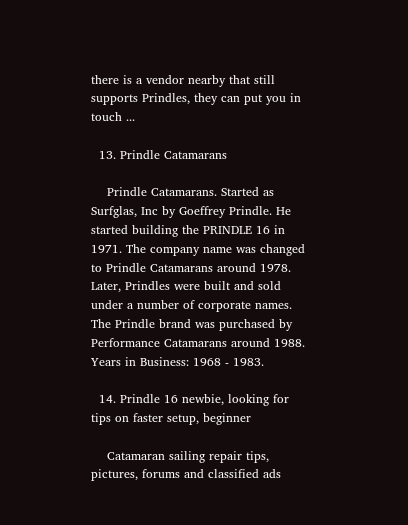there is a vendor nearby that still supports Prindles, they can put you in touch ...

  13. Prindle Catamarans

    Prindle Catamarans. Started as Surfglas, Inc by Goeffrey Prindle. He started building the PRINDLE 16 in 1971. The company name was changed to Prindle Catamarans around 1978. Later, Prindles were built and sold under a number of corporate names. The Prindle brand was purchased by Performance Catamarans around 1988. Years in Business: 1968 - 1983.

  14. Prindle 16 newbie, looking for tips on faster setup, beginner

    Catamaran sailing repair tips, pictures, forums and classified ads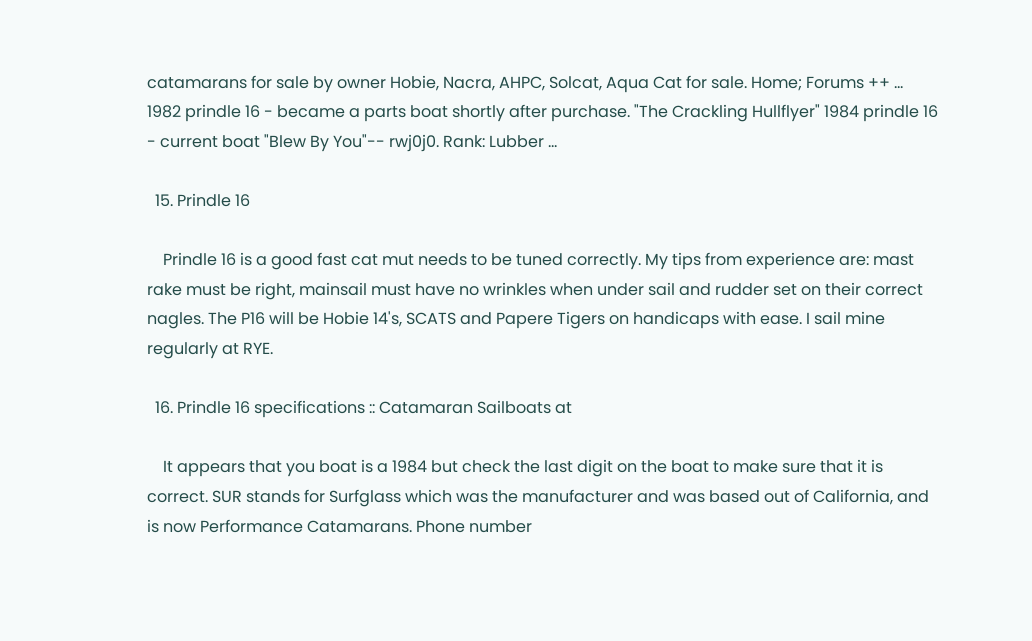catamarans for sale by owner Hobie, Nacra, AHPC, Solcat, Aqua Cat for sale. Home; Forums ++ ... 1982 prindle 16 - became a parts boat shortly after purchase. "The Crackling Hullflyer" 1984 prindle 16 - current boat "Blew By You"-- rwj0j0. Rank: Lubber ...

  15. Prindle 16

    Prindle 16 is a good fast cat mut needs to be tuned correctly. My tips from experience are: mast rake must be right, mainsail must have no wrinkles when under sail and rudder set on their correct nagles. The P16 will be Hobie 14's, SCATS and Papere Tigers on handicaps with ease. I sail mine regularly at RYE.

  16. Prindle 16 specifications :: Catamaran Sailboats at

    It appears that you boat is a 1984 but check the last digit on the boat to make sure that it is correct. SUR stands for Surfglass which was the manufacturer and was based out of California, and is now Performance Catamarans. Phone number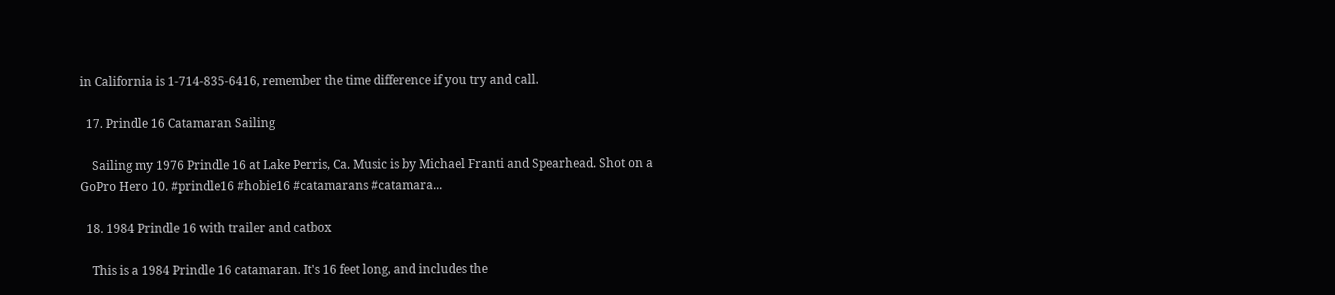in California is 1-714-835-6416, remember the time difference if you try and call.

  17. Prindle 16 Catamaran Sailing

    Sailing my 1976 Prindle 16 at Lake Perris, Ca. Music is by Michael Franti and Spearhead. Shot on a GoPro Hero 10. #prindle16 #hobie16 #catamarans #catamara...

  18. 1984 Prindle 16 with trailer and catbox

    This is a 1984 Prindle 16 catamaran. It's 16 feet long, and includes the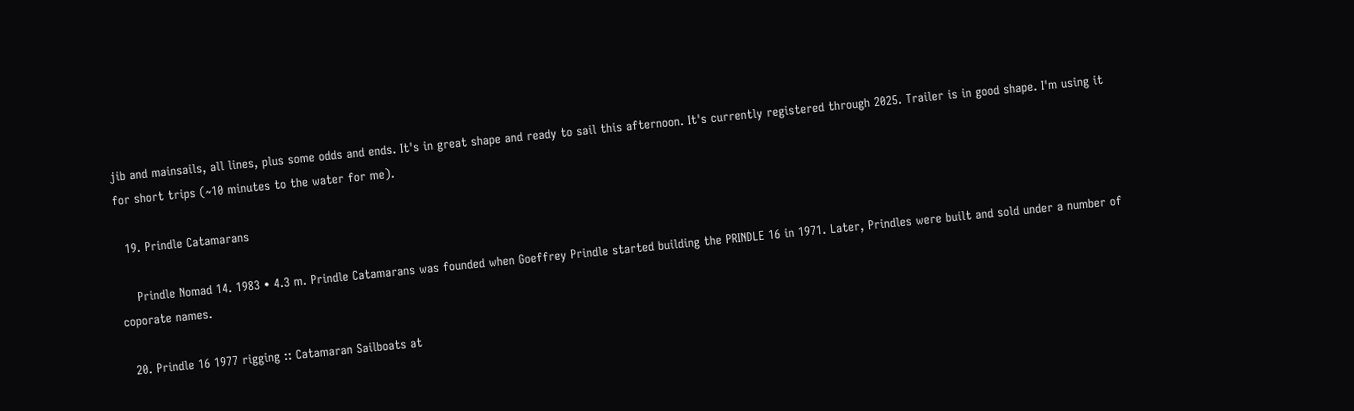jib and mainsails, all lines, plus some odds and ends. It's in great shape and ready to sail this afternoon. It's currently registered through 2025. Trailer is in good shape. I'm using it for short trips (~10 minutes to the water for me).

  19. Prindle Catamarans

    Prindle Nomad 14. 1983 • 4.3 m. Prindle Catamarans was founded when Goeffrey Prindle started building the PRINDLE 16 in 1971. Later, Prindles were built and sold under a number of coporate names.

  20. Prindle 16 1977 rigging :: Catamaran Sailboats at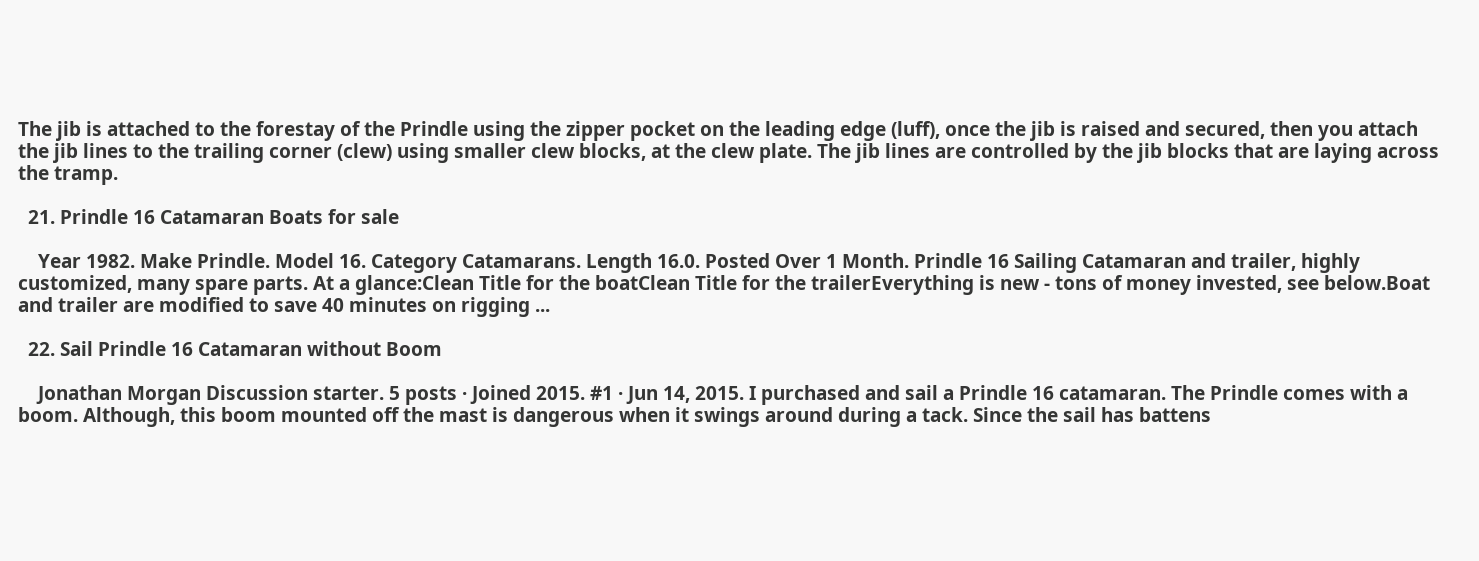The jib is attached to the forestay of the Prindle using the zipper pocket on the leading edge (luff), once the jib is raised and secured, then you attach the jib lines to the trailing corner (clew) using smaller clew blocks, at the clew plate. The jib lines are controlled by the jib blocks that are laying across the tramp.

  21. Prindle 16 Catamaran Boats for sale

    Year 1982. Make Prindle. Model 16. Category Catamarans. Length 16.0. Posted Over 1 Month. Prindle 16 Sailing Catamaran and trailer, highly customized, many spare parts. At a glance:Clean Title for the boatClean Title for the trailerEverything is new - tons of money invested, see below.Boat and trailer are modified to save 40 minutes on rigging ...

  22. Sail Prindle 16 Catamaran without Boom

    Jonathan Morgan Discussion starter. 5 posts · Joined 2015. #1 · Jun 14, 2015. I purchased and sail a Prindle 16 catamaran. The Prindle comes with a boom. Although, this boom mounted off the mast is dangerous when it swings around during a tack. Since the sail has battens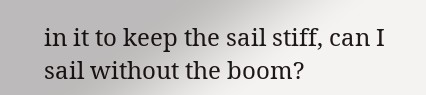in it to keep the sail stiff, can I sail without the boom?